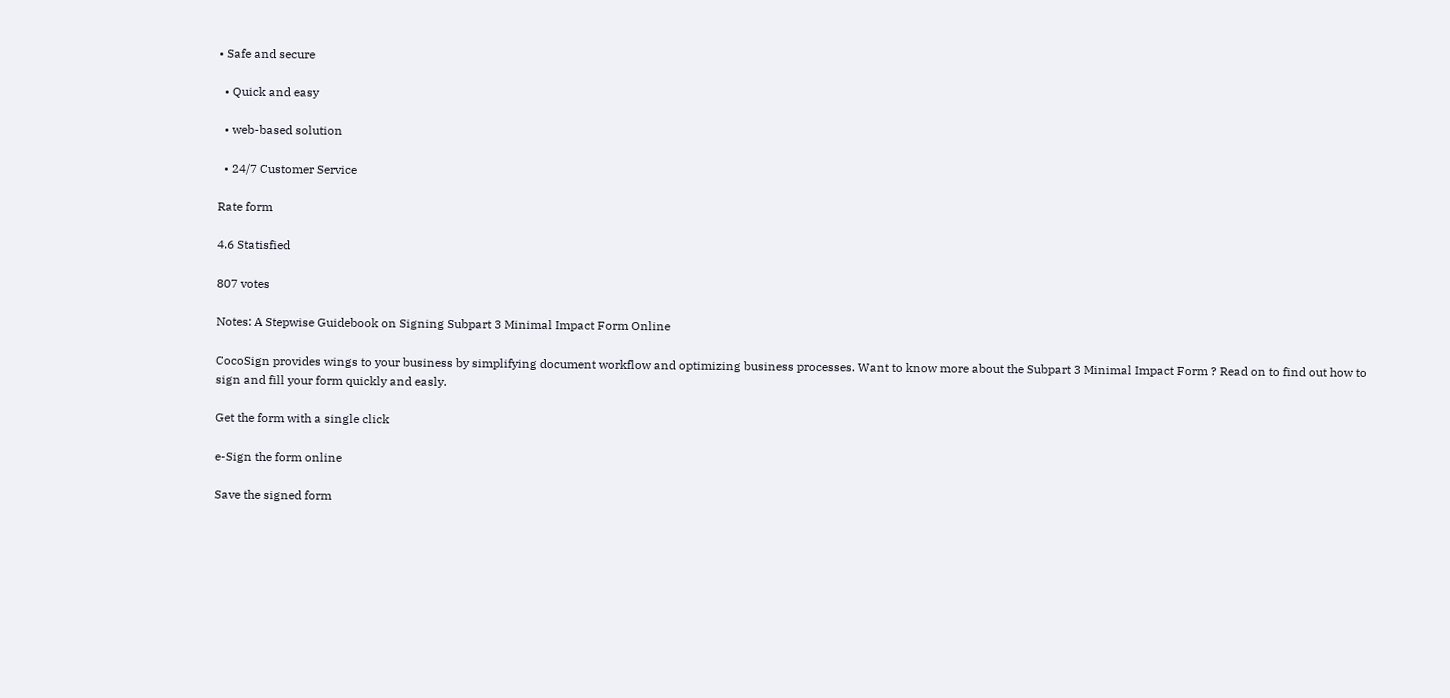• Safe and secure

  • Quick and easy

  • web-based solution

  • 24/7 Customer Service

Rate form

4.6 Statisfied

807 votes

Notes: A Stepwise Guidebook on Signing Subpart 3 Minimal Impact Form Online

CocoSign provides wings to your business by simplifying document workflow and optimizing business processes. Want to know more about the Subpart 3 Minimal Impact Form ? Read on to find out how to sign and fill your form quickly and easly.

Get the form with a single click

e-Sign the form online

Save the signed form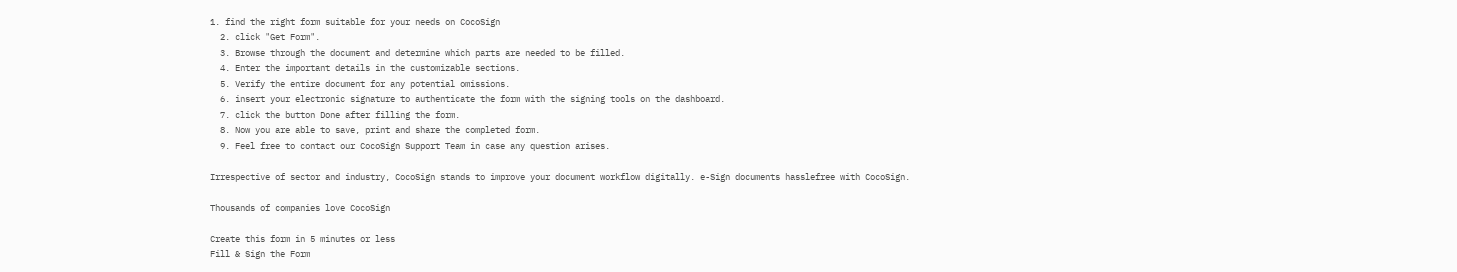1. find the right form suitable for your needs on CocoSign
  2. click "Get Form".
  3. Browse through the document and determine which parts are needed to be filled.
  4. Enter the important details in the customizable sections.
  5. Verify the entire document for any potential omissions.
  6. insert your electronic signature to authenticate the form with the signing tools on the dashboard.
  7. click the button Done after filling the form.
  8. Now you are able to save, print and share the completed form.
  9. Feel free to contact our CocoSign Support Team in case any question arises.

Irrespective of sector and industry, CocoSign stands to improve your document workflow digitally. e-Sign documents hasslefree with CocoSign.

Thousands of companies love CocoSign

Create this form in 5 minutes or less
Fill & Sign the Form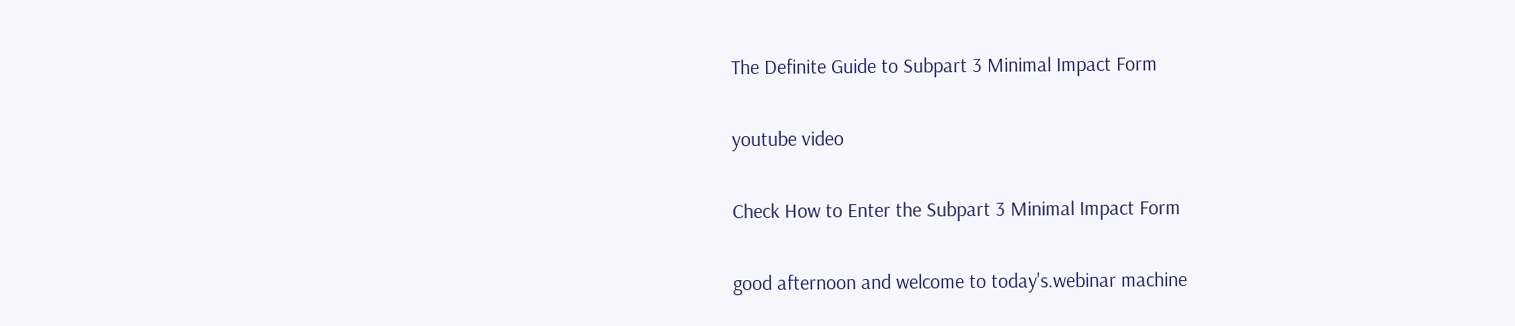The Definite Guide to Subpart 3 Minimal Impact Form

youtube video

Check How to Enter the Subpart 3 Minimal Impact Form

good afternoon and welcome to today's.webinar machine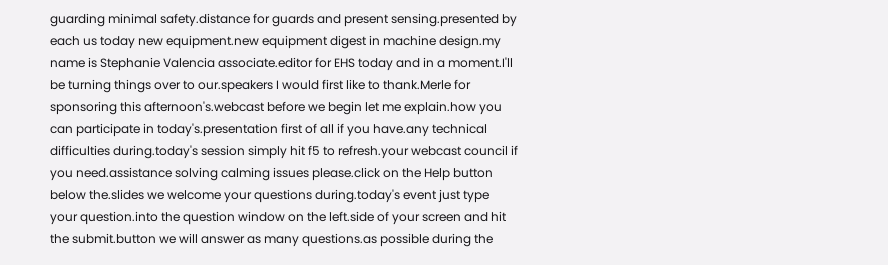guarding minimal safety.distance for guards and present sensing.presented by each us today new equipment.new equipment digest in machine design.my name is Stephanie Valencia associate.editor for EHS today and in a moment.I'll be turning things over to our.speakers I would first like to thank.Merle for sponsoring this afternoon's.webcast before we begin let me explain.how you can participate in today's.presentation first of all if you have.any technical difficulties during.today's session simply hit f5 to refresh.your webcast council if you need.assistance solving calming issues please.click on the Help button below the.slides we welcome your questions during.today's event just type your question.into the question window on the left.side of your screen and hit the submit.button we will answer as many questions.as possible during the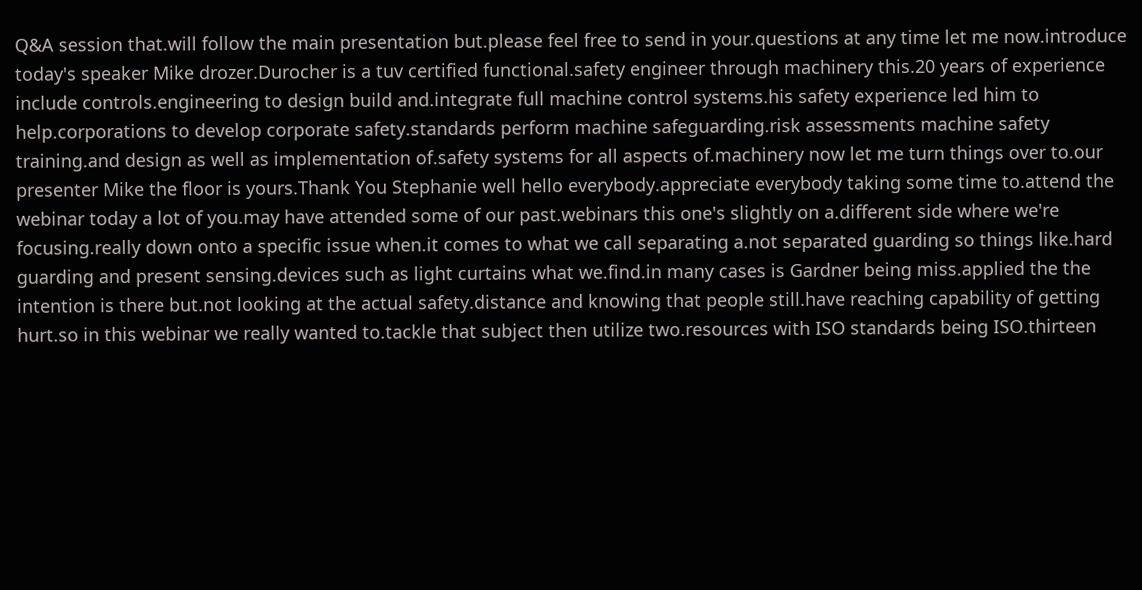Q&A session that.will follow the main presentation but.please feel free to send in your.questions at any time let me now.introduce today's speaker Mike drozer.Durocher is a tuv certified functional.safety engineer through machinery this.20 years of experience include controls.engineering to design build and.integrate full machine control systems.his safety experience led him to help.corporations to develop corporate safety.standards perform machine safeguarding.risk assessments machine safety training.and design as well as implementation of.safety systems for all aspects of.machinery now let me turn things over to.our presenter Mike the floor is yours.Thank You Stephanie well hello everybody.appreciate everybody taking some time to.attend the webinar today a lot of you.may have attended some of our past.webinars this one's slightly on a.different side where we're focusing.really down onto a specific issue when.it comes to what we call separating a.not separated guarding so things like.hard guarding and present sensing.devices such as light curtains what we.find.in many cases is Gardner being miss.applied the the intention is there but.not looking at the actual safety.distance and knowing that people still.have reaching capability of getting hurt.so in this webinar we really wanted to.tackle that subject then utilize two.resources with ISO standards being ISO.thirteen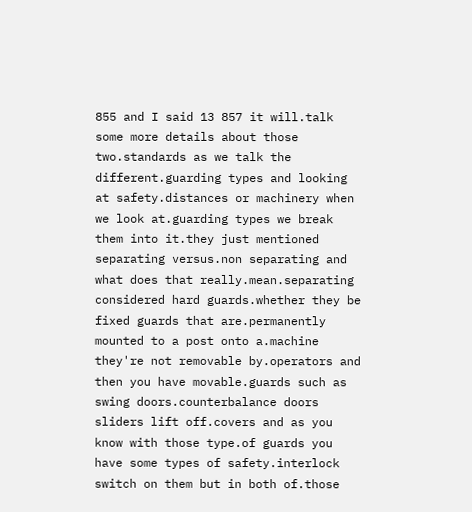855 and I said 13 857 it will.talk some more details about those two.standards as we talk the different.guarding types and looking at safety.distances or machinery when we look at.guarding types we break them into it.they just mentioned separating versus.non separating and what does that really.mean.separating considered hard guards.whether they be fixed guards that are.permanently mounted to a post onto a.machine they're not removable by.operators and then you have movable.guards such as swing doors.counterbalance doors sliders lift off.covers and as you know with those type.of guards you have some types of safety.interlock switch on them but in both of.those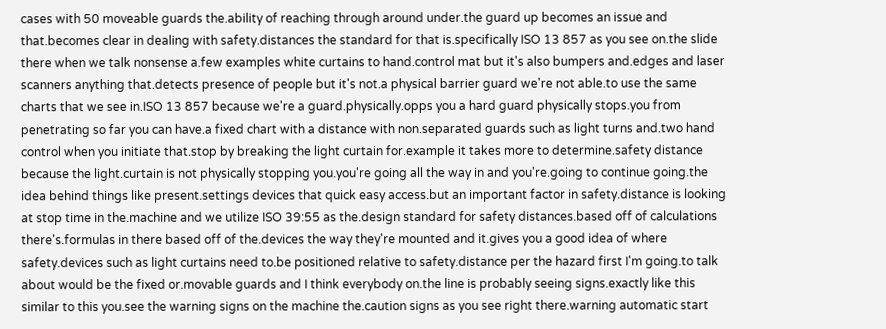cases with 50 moveable guards the.ability of reaching through around under.the guard up becomes an issue and that.becomes clear in dealing with safety.distances the standard for that is.specifically ISO 13 857 as you see on.the slide there when we talk nonsense a.few examples white curtains to hand.control mat but it's also bumpers and.edges and laser scanners anything that.detects presence of people but it's not.a physical barrier guard we're not able.to use the same charts that we see in.ISO 13 857 because we're a guard.physically.opps you a hard guard physically stops.you from penetrating so far you can have.a fixed chart with a distance with non.separated guards such as light turns and.two hand control when you initiate that.stop by breaking the light curtain for.example it takes more to determine.safety distance because the light.curtain is not physically stopping you.you're going all the way in and you're.going to continue going.the idea behind things like present.settings devices that quick easy access.but an important factor in safety.distance is looking at stop time in the.machine and we utilize ISO 39:55 as the.design standard for safety distances.based off of calculations there's.formulas in there based off of the.devices the way they're mounted and it.gives you a good idea of where safety.devices such as light curtains need to.be positioned relative to safety.distance per the hazard first I'm going.to talk about would be the fixed or.movable guards and I think everybody on.the line is probably seeing signs.exactly like this similar to this you.see the warning signs on the machine the.caution signs as you see right there.warning automatic start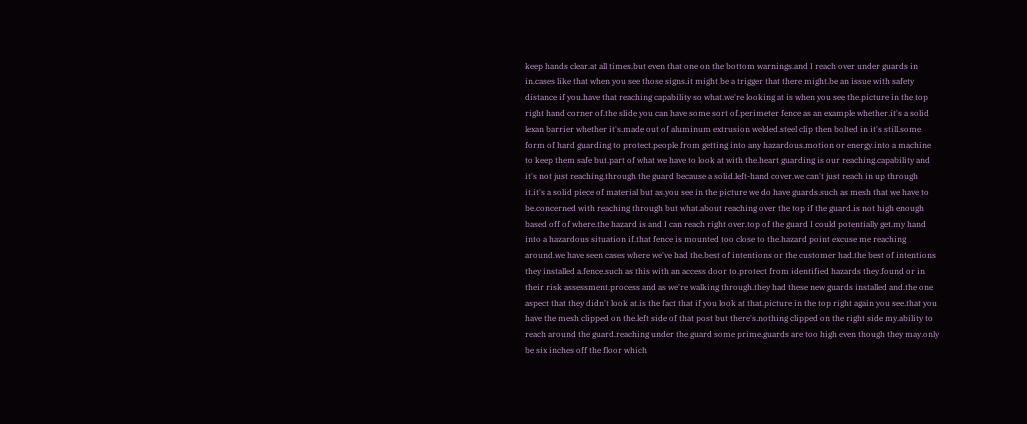keep hands clear.at all times.but even that one on the bottom warnings.and I reach over under guards in in.cases like that when you see those signs.it might be a trigger that there might.be an issue with safety distance if you.have that reaching capability so what.we're looking at is when you see the.picture in the top right hand corner of.the slide you can have some sort of.perimeter fence as an example whether.it's a solid lexan barrier whether it's.made out of aluminum extrusion welded.steel clip then bolted in it's still.some form of hard guarding to protect.people from getting into any hazardous.motion or energy.into a machine to keep them safe but.part of what we have to look at with the.heart guarding is our reaching.capability and it's not just reaching.through the guard because a solid.left-hand cover.we can't just reach in up through it.it's a solid piece of material but as.you see in the picture we do have guards.such as mesh that we have to be.concerned with reaching through but what.about reaching over the top if the guard.is not high enough based off of where.the hazard is and I can reach right over.top of the guard I could potentially get.my hand into a hazardous situation if.that fence is mounted too close to the.hazard point excuse me reaching around.we have seen cases where we've had the.best of intentions or the customer had.the best of intentions they installed a.fence.such as this with an access door to.protect from identified hazards they.found or in their risk assessment.process and as we're walking through.they had these new guards installed and.the one aspect that they didn't look at.is the fact that if you look at that.picture in the top right again you see.that you have the mesh clipped on the.left side of that post but there's.nothing clipped on the right side my.ability to reach around the guard.reaching under the guard some prime.guards are too high even though they may.only be six inches off the floor which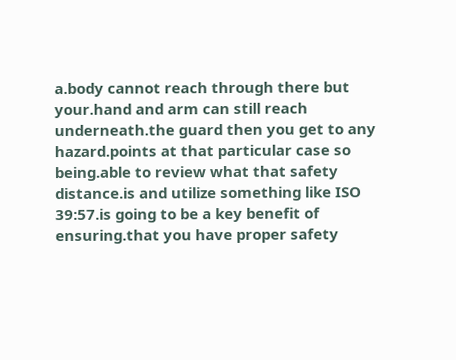a.body cannot reach through there but your.hand and arm can still reach underneath.the guard then you get to any hazard.points at that particular case so being.able to review what that safety distance.is and utilize something like ISO 39:57.is going to be a key benefit of ensuring.that you have proper safety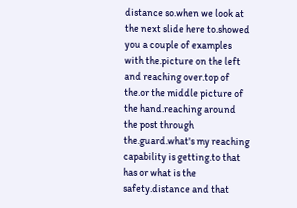distance so.when we look at the next slide here to.showed you a couple of examples with the.picture on the left and reaching over.top of the.or the middle picture of the hand.reaching around the post through the.guard.what's my reaching capability is getting.to that has or what is the safety.distance and that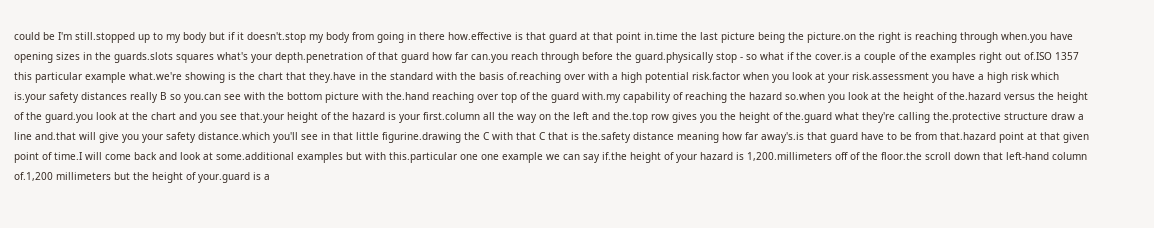could be I'm still.stopped up to my body but if it doesn't.stop my body from going in there how.effective is that guard at that point in.time the last picture being the picture.on the right is reaching through when.you have opening sizes in the guards.slots squares what's your depth.penetration of that guard how far can.you reach through before the guard.physically stop - so what if the cover.is a couple of the examples right out of.ISO 1357 this particular example what.we're showing is the chart that they.have in the standard with the basis of.reaching over with a high potential risk.factor when you look at your risk.assessment you have a high risk which is.your safety distances really B so you.can see with the bottom picture with the.hand reaching over top of the guard with.my capability of reaching the hazard so.when you look at the height of the.hazard versus the height of the guard.you look at the chart and you see that.your height of the hazard is your first.column all the way on the left and the.top row gives you the height of the.guard what they're calling the.protective structure draw a line and.that will give you your safety distance.which you'll see in that little figurine.drawing the C with that C that is the.safety distance meaning how far away's.is that guard have to be from that.hazard point at that given point of time.I will come back and look at some.additional examples but with this.particular one one example we can say if.the height of your hazard is 1,200.millimeters off of the floor.the scroll down that left-hand column of.1,200 millimeters but the height of your.guard is a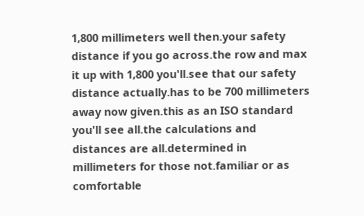1,800 millimeters well then.your safety distance if you go across.the row and max it up with 1,800 you'll.see that our safety distance actually.has to be 700 millimeters away now given.this as an ISO standard you'll see all.the calculations and distances are all.determined in millimeters for those not.familiar or as comfortable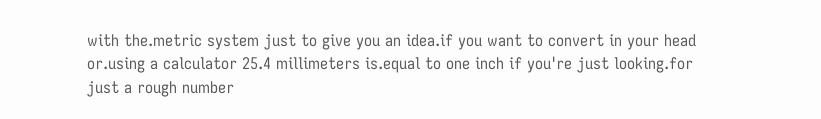with the.metric system just to give you an idea.if you want to convert in your head or.using a calculator 25.4 millimeters is.equal to one inch if you're just looking.for just a rough number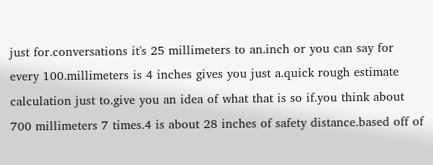just for.conversations it's 25 millimeters to an.inch or you can say for every 100.millimeters is 4 inches gives you just a.quick rough estimate calculation just to.give you an idea of what that is so if.you think about 700 millimeters 7 times.4 is about 28 inches of safety distance.based off of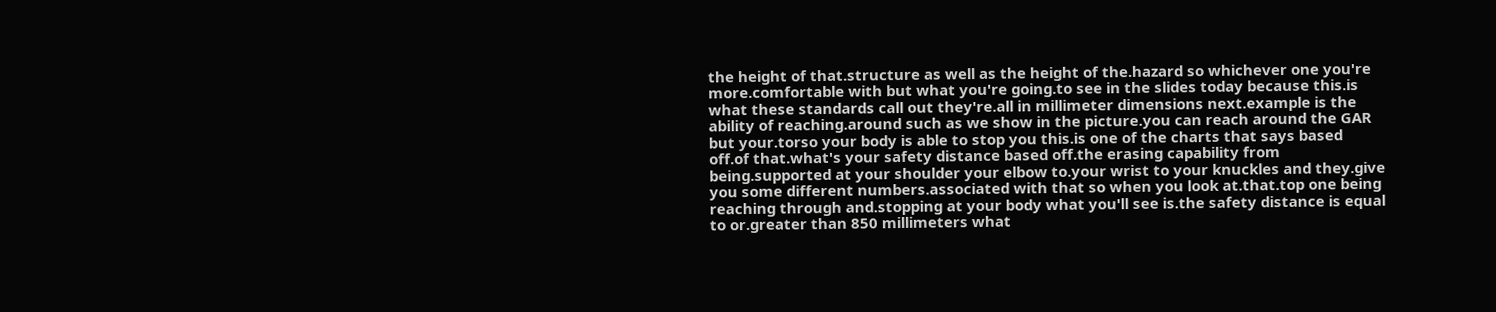the height of that.structure as well as the height of the.hazard so whichever one you're more.comfortable with but what you're going.to see in the slides today because this.is what these standards call out they're.all in millimeter dimensions next.example is the ability of reaching.around such as we show in the picture.you can reach around the GAR but your.torso your body is able to stop you this.is one of the charts that says based off.of that.what's your safety distance based off.the erasing capability from being.supported at your shoulder your elbow to.your wrist to your knuckles and they.give you some different numbers.associated with that so when you look at.that.top one being reaching through and.stopping at your body what you'll see is.the safety distance is equal to or.greater than 850 millimeters what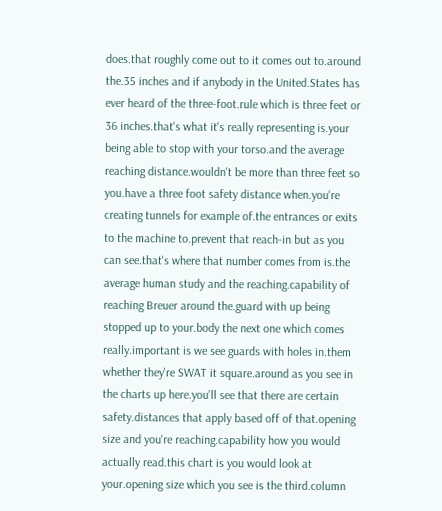does.that roughly come out to it comes out to.around the.35 inches and if anybody in the United.States has ever heard of the three-foot.rule which is three feet or 36 inches.that's what it's really representing is.your being able to stop with your torso.and the average reaching distance.wouldn't be more than three feet so you.have a three foot safety distance when.you're creating tunnels for example of.the entrances or exits to the machine to.prevent that reach-in but as you can see.that's where that number comes from is.the average human study and the reaching.capability of reaching Breuer around the.guard with up being stopped up to your.body the next one which comes really.important is we see guards with holes in.them whether they're SWAT it square.around as you see in the charts up here.you'll see that there are certain safety.distances that apply based off of that.opening size and you're reaching.capability how you would actually read.this chart is you would look at your.opening size which you see is the third.column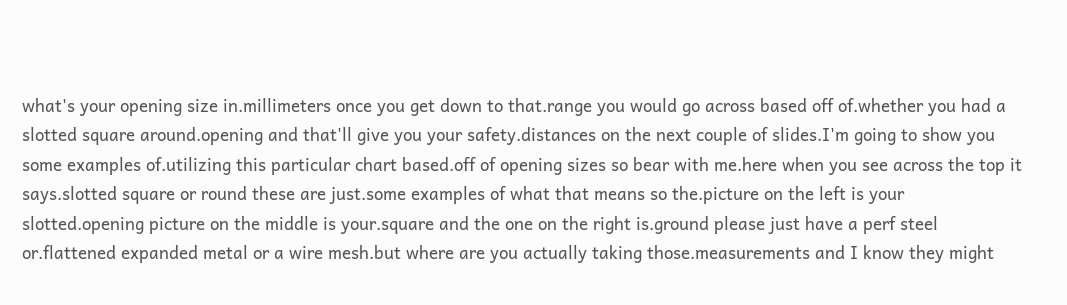what's your opening size in.millimeters once you get down to that.range you would go across based off of.whether you had a slotted square around.opening and that'll give you your safety.distances on the next couple of slides.I'm going to show you some examples of.utilizing this particular chart based.off of opening sizes so bear with me.here when you see across the top it says.slotted square or round these are just.some examples of what that means so the.picture on the left is your slotted.opening picture on the middle is your.square and the one on the right is.ground please just have a perf steel or.flattened expanded metal or a wire mesh.but where are you actually taking those.measurements and I know they might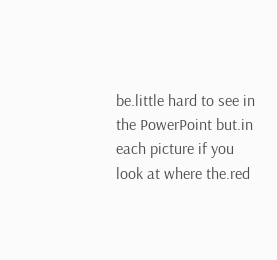be.little hard to see in the PowerPoint but.in each picture if you look at where the.red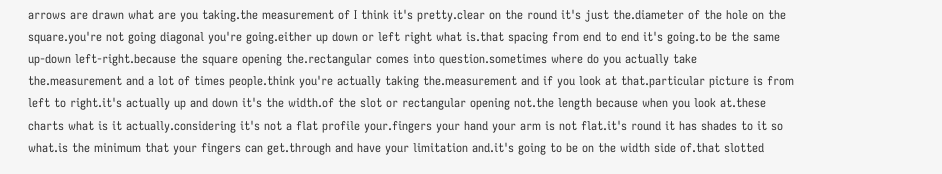arrows are drawn what are you taking.the measurement of I think it's pretty.clear on the round it's just the.diameter of the hole on the square.you're not going diagonal you're going.either up down or left right what is.that spacing from end to end it's going.to be the same up-down left-right.because the square opening the.rectangular comes into question.sometimes where do you actually take the.measurement and a lot of times people.think you're actually taking the.measurement and if you look at that.particular picture is from left to right.it's actually up and down it's the width.of the slot or rectangular opening not.the length because when you look at.these charts what is it actually.considering it's not a flat profile your.fingers your hand your arm is not flat.it's round it has shades to it so what.is the minimum that your fingers can get.through and have your limitation and.it's going to be on the width side of.that slotted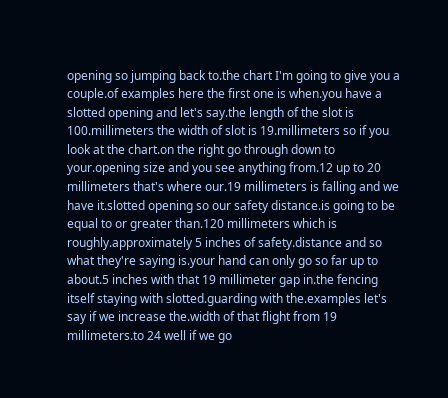opening so jumping back to.the chart I'm going to give you a couple.of examples here the first one is when.you have a slotted opening and let's say.the length of the slot is 100.millimeters the width of slot is 19.millimeters so if you look at the chart.on the right go through down to your.opening size and you see anything from.12 up to 20 millimeters that's where our.19 millimeters is falling and we have it.slotted opening so our safety distance.is going to be equal to or greater than.120 millimeters which is roughly.approximately 5 inches of safety.distance and so what they're saying is.your hand can only go so far up to about.5 inches with that 19 millimeter gap in.the fencing itself staying with slotted.guarding with the.examples let's say if we increase the.width of that flight from 19 millimeters.to 24 well if we go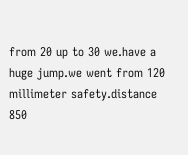from 20 up to 30 we.have a huge jump.we went from 120 millimeter safety.distance 850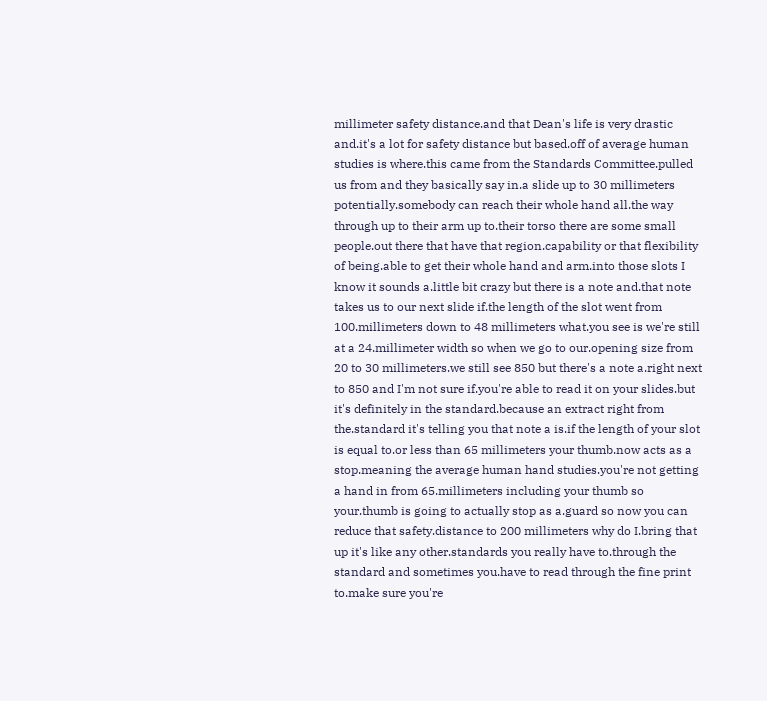millimeter safety distance.and that Dean's life is very drastic and.it's a lot for safety distance but based.off of average human studies is where.this came from the Standards Committee.pulled us from and they basically say in.a slide up to 30 millimeters potentially.somebody can reach their whole hand all.the way through up to their arm up to.their torso there are some small people.out there that have that region.capability or that flexibility of being.able to get their whole hand and arm.into those slots I know it sounds a.little bit crazy but there is a note and.that note takes us to our next slide if.the length of the slot went from 100.millimeters down to 48 millimeters what.you see is we're still at a 24.millimeter width so when we go to our.opening size from 20 to 30 millimeters.we still see 850 but there's a note a.right next to 850 and I'm not sure if.you're able to read it on your slides.but it's definitely in the standard.because an extract right from the.standard it's telling you that note a is.if the length of your slot is equal to.or less than 65 millimeters your thumb.now acts as a stop.meaning the average human hand studies.you're not getting a hand in from 65.millimeters including your thumb so your.thumb is going to actually stop as a.guard so now you can reduce that safety.distance to 200 millimeters why do I.bring that up it's like any other.standards you really have to.through the standard and sometimes you.have to read through the fine print to.make sure you're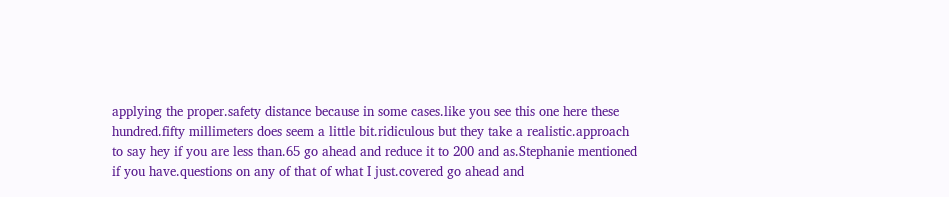applying the proper.safety distance because in some cases.like you see this one here these hundred.fifty millimeters does seem a little bit.ridiculous but they take a realistic.approach to say hey if you are less than.65 go ahead and reduce it to 200 and as.Stephanie mentioned if you have.questions on any of that of what I just.covered go ahead and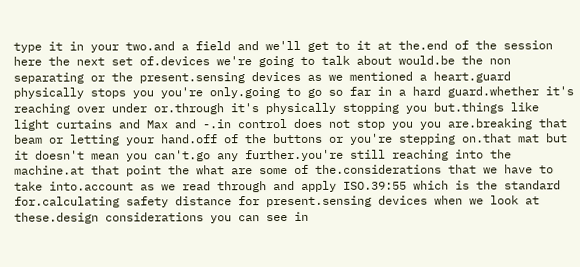type it in your two.and a field and we'll get to it at the.end of the session here the next set of.devices we're going to talk about would.be the non separating or the present.sensing devices as we mentioned a heart.guard physically stops you you're only.going to go so far in a hard guard.whether it's reaching over under or.through it's physically stopping you but.things like light curtains and Max and -.in control does not stop you you are.breaking that beam or letting your hand.off of the buttons or you're stepping on.that mat but it doesn't mean you can't.go any further.you're still reaching into the machine.at that point the what are some of the.considerations that we have to take into.account as we read through and apply ISO.39:55 which is the standard for.calculating safety distance for present.sensing devices when we look at these.design considerations you can see in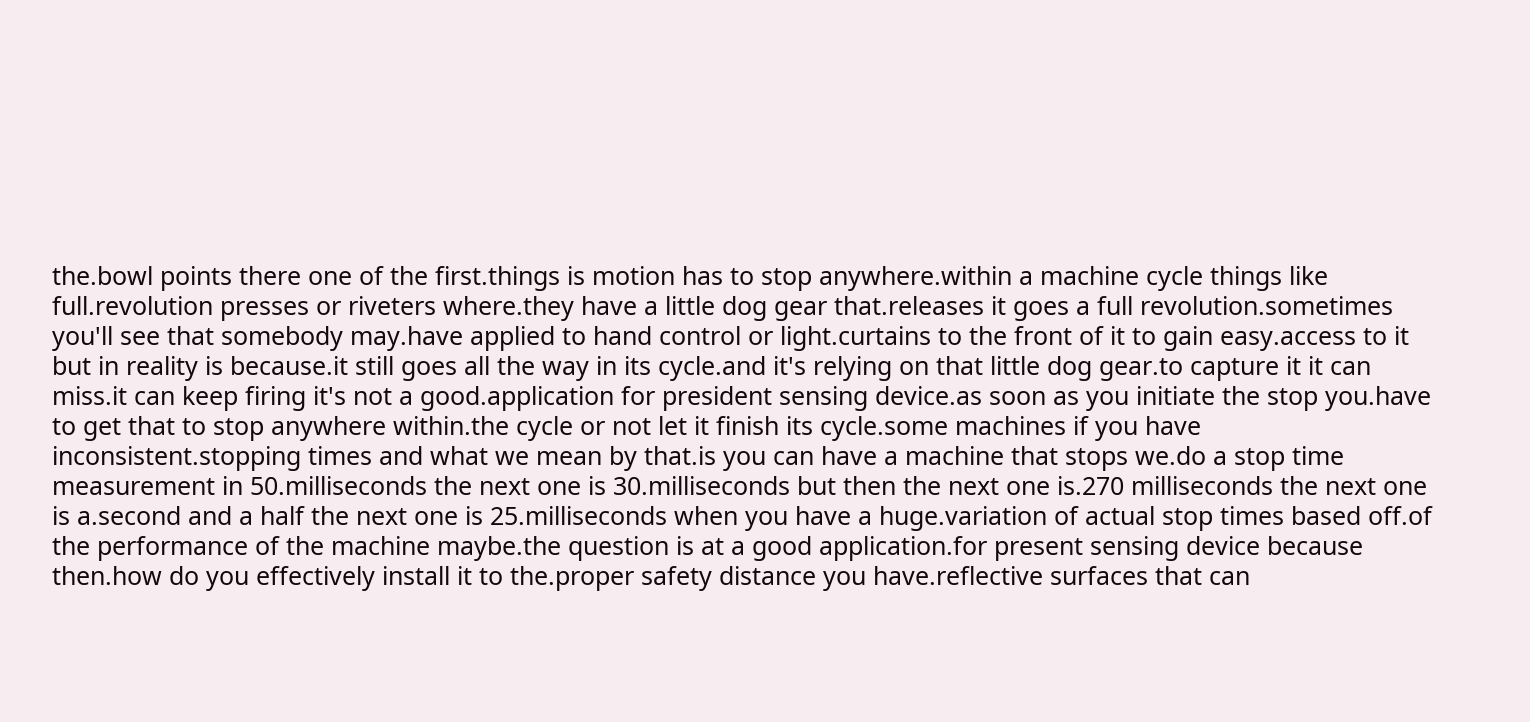the.bowl points there one of the first.things is motion has to stop anywhere.within a machine cycle things like full.revolution presses or riveters where.they have a little dog gear that.releases it goes a full revolution.sometimes you'll see that somebody may.have applied to hand control or light.curtains to the front of it to gain easy.access to it but in reality is because.it still goes all the way in its cycle.and it's relying on that little dog gear.to capture it it can miss.it can keep firing it's not a good.application for president sensing device.as soon as you initiate the stop you.have to get that to stop anywhere within.the cycle or not let it finish its cycle.some machines if you have inconsistent.stopping times and what we mean by that.is you can have a machine that stops we.do a stop time measurement in 50.milliseconds the next one is 30.milliseconds but then the next one is.270 milliseconds the next one is a.second and a half the next one is 25.milliseconds when you have a huge.variation of actual stop times based off.of the performance of the machine maybe.the question is at a good application.for present sensing device because then.how do you effectively install it to the.proper safety distance you have.reflective surfaces that can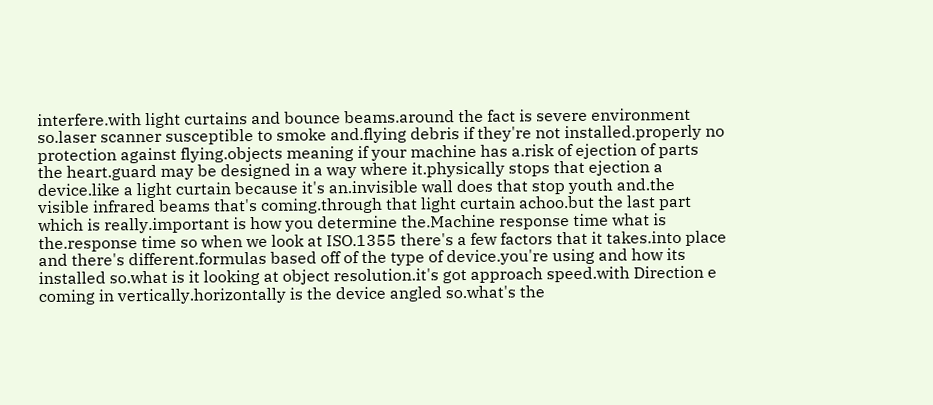interfere.with light curtains and bounce beams.around the fact is severe environment so.laser scanner susceptible to smoke and.flying debris if they're not installed.properly no protection against flying.objects meaning if your machine has a.risk of ejection of parts the heart.guard may be designed in a way where it.physically stops that ejection a device.like a light curtain because it's an.invisible wall does that stop youth and.the visible infrared beams that's coming.through that light curtain achoo.but the last part which is really.important is how you determine the.Machine response time what is the.response time so when we look at ISO.1355 there's a few factors that it takes.into place and there's different.formulas based off of the type of device.you're using and how its installed so.what is it looking at object resolution.it's got approach speed.with Direction e coming in vertically.horizontally is the device angled so.what's the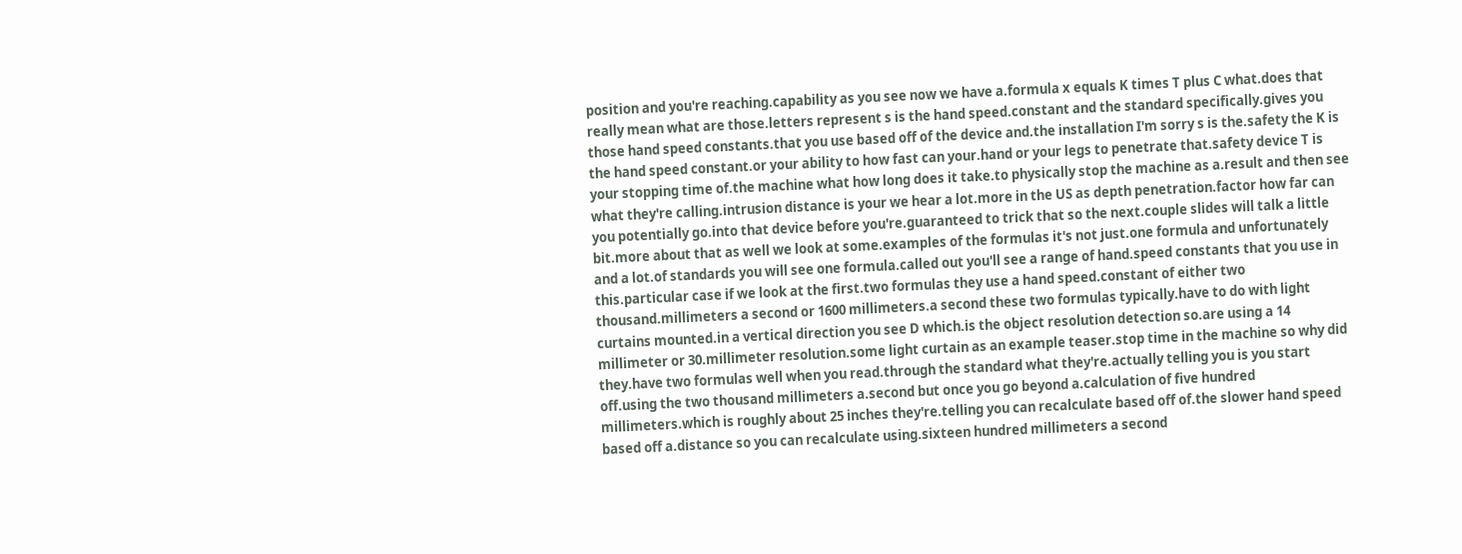position and you're reaching.capability as you see now we have a.formula x equals K times T plus C what.does that really mean what are those.letters represent s is the hand speed.constant and the standard specifically.gives you those hand speed constants.that you use based off of the device and.the installation I'm sorry s is the.safety the K is the hand speed constant.or your ability to how fast can your.hand or your legs to penetrate that.safety device T is your stopping time of.the machine what how long does it take.to physically stop the machine as a.result and then see what they're calling.intrusion distance is your we hear a lot.more in the US as depth penetration.factor how far can you potentially go.into that device before you're.guaranteed to trick that so the next.couple slides will talk a little bit.more about that as well we look at some.examples of the formulas it's not just.one formula and unfortunately and a lot.of standards you will see one formula.called out you'll see a range of hand.speed constants that you use in this.particular case if we look at the first.two formulas they use a hand speed.constant of either two thousand.millimeters a second or 1600 millimeters.a second these two formulas typically.have to do with light curtains mounted.in a vertical direction you see D which.is the object resolution detection so.are using a 14 millimeter or 30.millimeter resolution.some light curtain as an example teaser.stop time in the machine so why did they.have two formulas well when you read.through the standard what they're.actually telling you is you start off.using the two thousand millimeters a.second but once you go beyond a.calculation of five hundred millimeters.which is roughly about 25 inches they're.telling you can recalculate based off of.the slower hand speed based off a.distance so you can recalculate using.sixteen hundred millimeters a second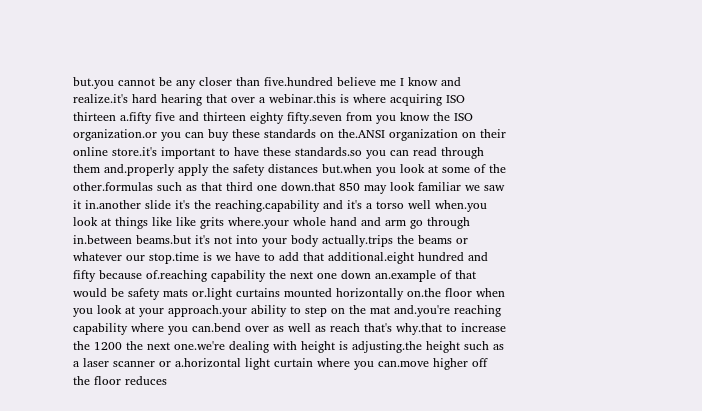but.you cannot be any closer than five.hundred believe me I know and realize.it's hard hearing that over a webinar.this is where acquiring ISO thirteen a.fifty five and thirteen eighty fifty.seven from you know the ISO organization.or you can buy these standards on the.ANSI organization on their online store.it's important to have these standards.so you can read through them and.properly apply the safety distances but.when you look at some of the other.formulas such as that third one down.that 850 may look familiar we saw it in.another slide it's the reaching.capability and it's a torso well when.you look at things like like grits where.your whole hand and arm go through in.between beams.but it's not into your body actually.trips the beams or whatever our stop.time is we have to add that additional.eight hundred and fifty because of.reaching capability the next one down an.example of that would be safety mats or.light curtains mounted horizontally on.the floor when you look at your approach.your ability to step on the mat and.you're reaching capability where you can.bend over as well as reach that's why.that to increase the 1200 the next one.we're dealing with height is adjusting.the height such as a laser scanner or a.horizontal light curtain where you can.move higher off the floor reduces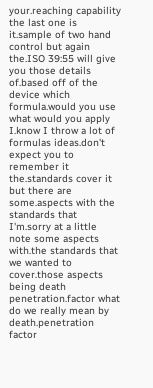your.reaching capability the last one is it.sample of two hand control but again the.ISO 39:55 will give you those details of.based off of the device which formula.would you use what would you apply I.know I throw a lot of formulas ideas.don't expect you to remember it the.standards cover it but there are some.aspects with the standards that I'm.sorry at a little note some aspects with.the standards that we wanted to cover.those aspects being death penetration.factor what do we really mean by death.penetration factor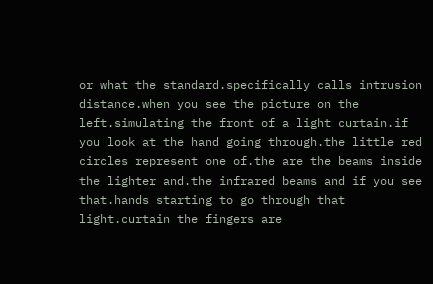or what the standard.specifically calls intrusion distance.when you see the picture on the left.simulating the front of a light curtain.if you look at the hand going through.the little red circles represent one of.the are the beams inside the lighter and.the infrared beams and if you see that.hands starting to go through that light.curtain the fingers are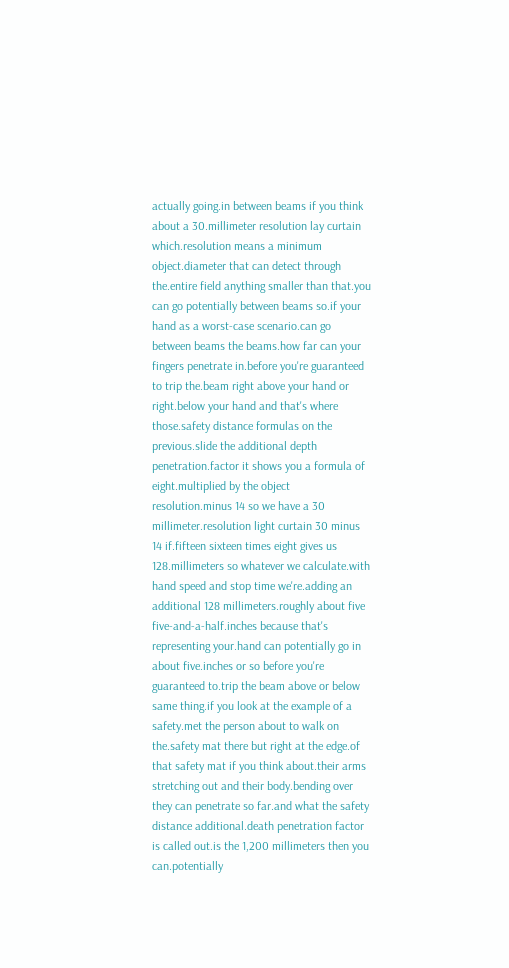actually going.in between beams if you think about a 30.millimeter resolution lay curtain which.resolution means a minimum object.diameter that can detect through the.entire field anything smaller than that.you can go potentially between beams so.if your hand as a worst-case scenario.can go between beams the beams.how far can your fingers penetrate in.before you're guaranteed to trip the.beam right above your hand or right.below your hand and that's where those.safety distance formulas on the previous.slide the additional depth penetration.factor it shows you a formula of eight.multiplied by the object resolution.minus 14 so we have a 30 millimeter.resolution light curtain 30 minus 14 if.fifteen sixteen times eight gives us 128.millimeters so whatever we calculate.with hand speed and stop time we're.adding an additional 128 millimeters.roughly about five five-and-a-half.inches because that's representing your.hand can potentially go in about five.inches or so before you're guaranteed to.trip the beam above or below same thing.if you look at the example of a safety.met the person about to walk on the.safety mat there but right at the edge.of that safety mat if you think about.their arms stretching out and their body.bending over they can penetrate so far.and what the safety distance additional.death penetration factor is called out.is the 1,200 millimeters then you can.potentially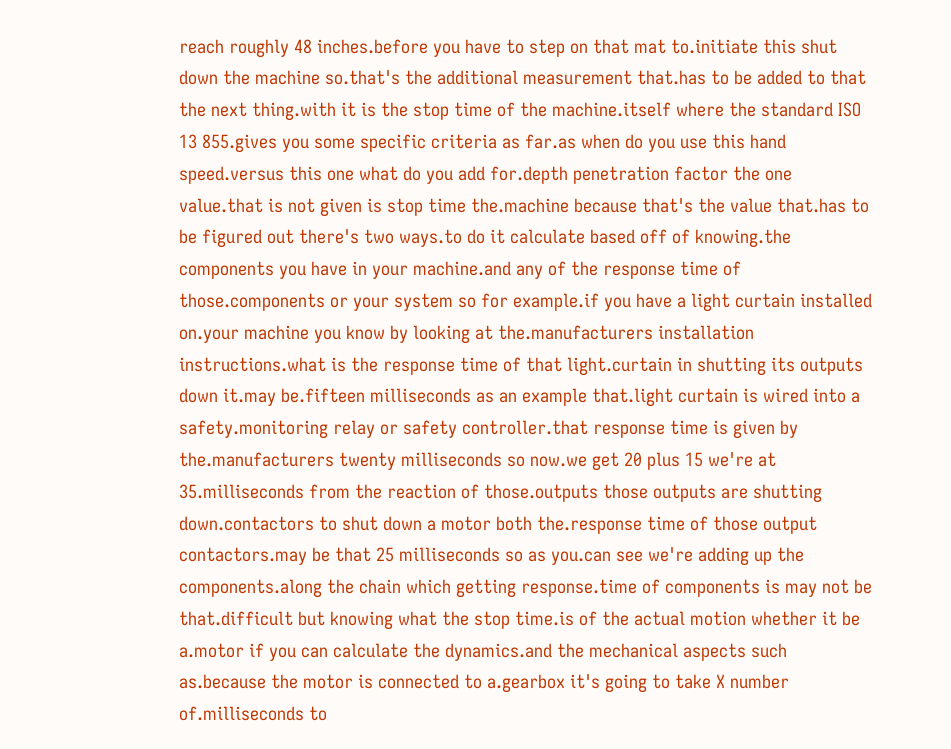reach roughly 48 inches.before you have to step on that mat to.initiate this shut down the machine so.that's the additional measurement that.has to be added to that the next thing.with it is the stop time of the machine.itself where the standard ISO 13 855.gives you some specific criteria as far.as when do you use this hand speed.versus this one what do you add for.depth penetration factor the one value.that is not given is stop time the.machine because that's the value that.has to be figured out there's two ways.to do it calculate based off of knowing.the components you have in your machine.and any of the response time of those.components or your system so for example.if you have a light curtain installed on.your machine you know by looking at the.manufacturers installation instructions.what is the response time of that light.curtain in shutting its outputs down it.may be.fifteen milliseconds as an example that.light curtain is wired into a safety.monitoring relay or safety controller.that response time is given by the.manufacturers twenty milliseconds so now.we get 20 plus 15 we're at 35.milliseconds from the reaction of those.outputs those outputs are shutting down.contactors to shut down a motor both the.response time of those output contactors.may be that 25 milliseconds so as you.can see we're adding up the components.along the chain which getting response.time of components is may not be that.difficult but knowing what the stop time.is of the actual motion whether it be a.motor if you can calculate the dynamics.and the mechanical aspects such as.because the motor is connected to a.gearbox it's going to take X number of.milliseconds to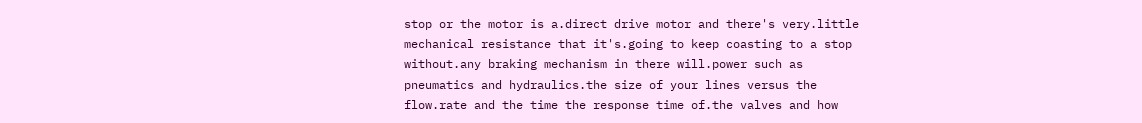stop or the motor is a.direct drive motor and there's very.little mechanical resistance that it's.going to keep coasting to a stop without.any braking mechanism in there will.power such as pneumatics and hydraulics.the size of your lines versus the flow.rate and the time the response time of.the valves and how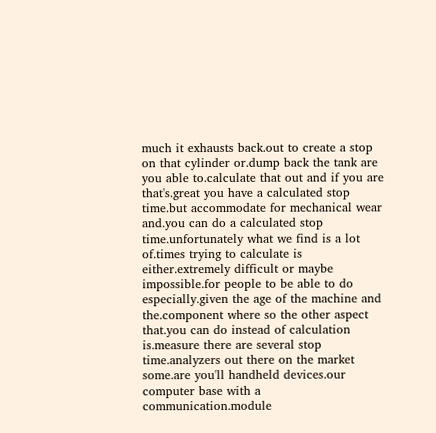much it exhausts back.out to create a stop on that cylinder or.dump back the tank are you able to.calculate that out and if you are that's.great you have a calculated stop time.but accommodate for mechanical wear and.you can do a calculated stop time.unfortunately what we find is a lot of.times trying to calculate is either.extremely difficult or maybe impossible.for people to be able to do especially.given the age of the machine and the.component where so the other aspect that.you can do instead of calculation is.measure there are several stop time.analyzers out there on the market some.are you'll handheld devices.our computer base with a communication.module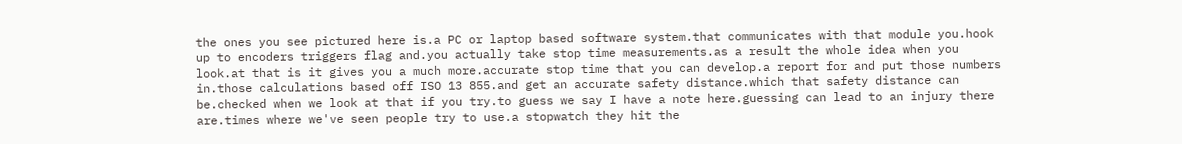the ones you see pictured here is.a PC or laptop based software system.that communicates with that module you.hook up to encoders triggers flag and.you actually take stop time measurements.as a result the whole idea when you look.at that is it gives you a much more.accurate stop time that you can develop.a report for and put those numbers in.those calculations based off ISO 13 855.and get an accurate safety distance.which that safety distance can be.checked when we look at that if you try.to guess we say I have a note here.guessing can lead to an injury there are.times where we've seen people try to use.a stopwatch they hit the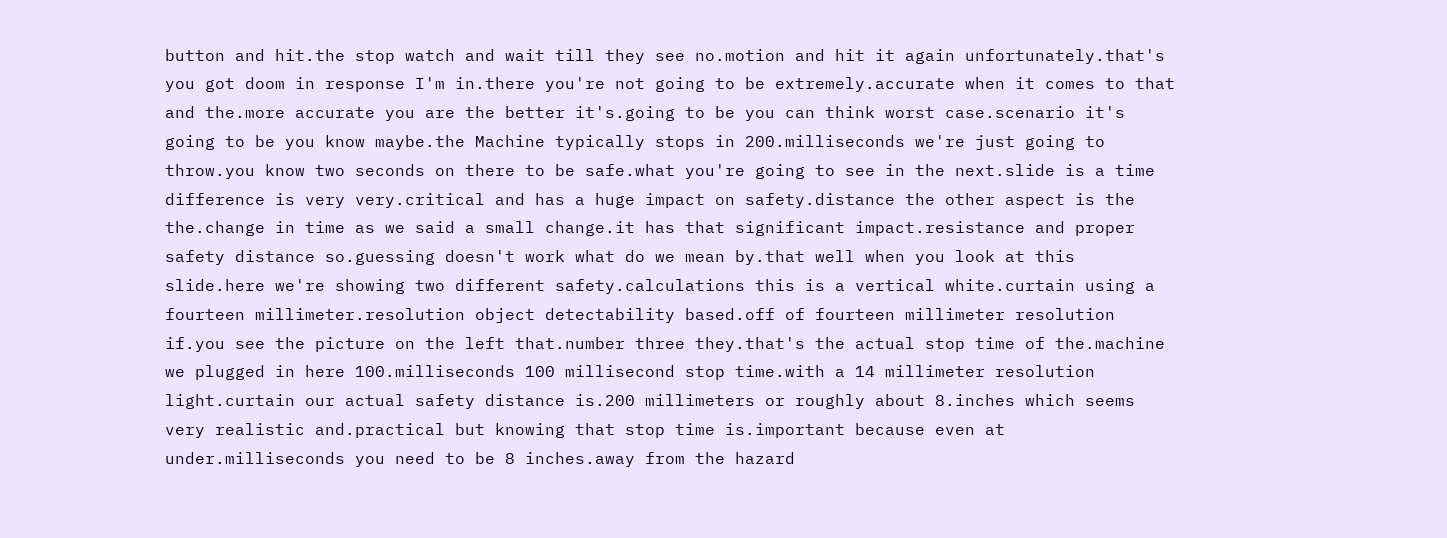button and hit.the stop watch and wait till they see no.motion and hit it again unfortunately.that's you got doom in response I'm in.there you're not going to be extremely.accurate when it comes to that and the.more accurate you are the better it's.going to be you can think worst case.scenario it's going to be you know maybe.the Machine typically stops in 200.milliseconds we're just going to throw.you know two seconds on there to be safe.what you're going to see in the next.slide is a time difference is very very.critical and has a huge impact on safety.distance the other aspect is the the.change in time as we said a small change.it has that significant impact.resistance and proper safety distance so.guessing doesn't work what do we mean by.that well when you look at this slide.here we're showing two different safety.calculations this is a vertical white.curtain using a fourteen millimeter.resolution object detectability based.off of fourteen millimeter resolution if.you see the picture on the left that.number three they.that's the actual stop time of the.machine we plugged in here 100.milliseconds 100 millisecond stop time.with a 14 millimeter resolution light.curtain our actual safety distance is.200 millimeters or roughly about 8.inches which seems very realistic and.practical but knowing that stop time is.important because even at under.milliseconds you need to be 8 inches.away from the hazard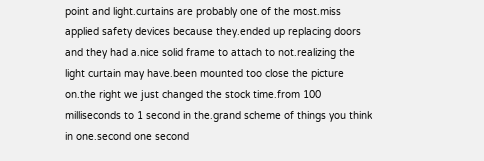point and light.curtains are probably one of the most.miss applied safety devices because they.ended up replacing doors and they had a.nice solid frame to attach to not.realizing the light curtain may have.been mounted too close the picture on.the right we just changed the stock time.from 100 milliseconds to 1 second in the.grand scheme of things you think in one.second one second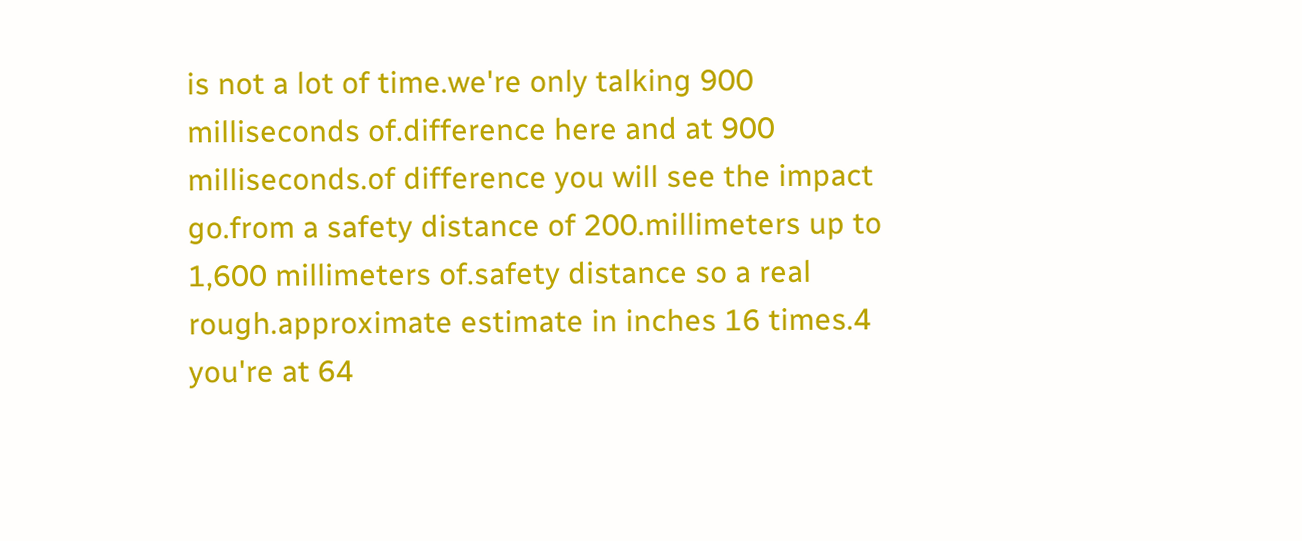is not a lot of time.we're only talking 900 milliseconds of.difference here and at 900 milliseconds.of difference you will see the impact go.from a safety distance of 200.millimeters up to 1,600 millimeters of.safety distance so a real rough.approximate estimate in inches 16 times.4 you're at 64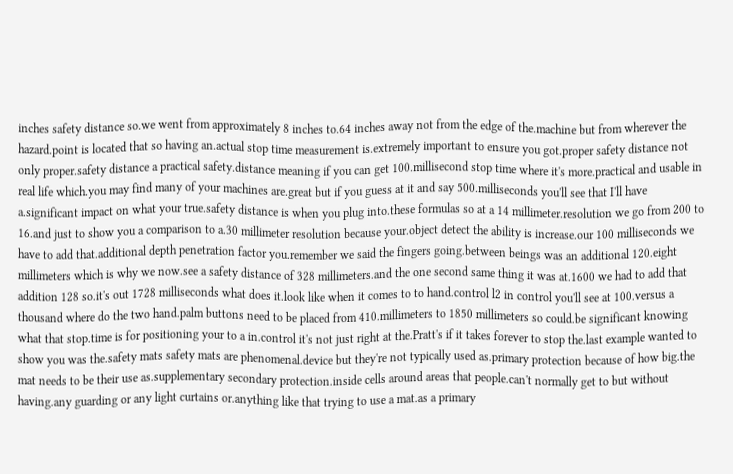inches safety distance so.we went from approximately 8 inches to.64 inches away not from the edge of the.machine but from wherever the hazard.point is located that so having an.actual stop time measurement is.extremely important to ensure you got.proper safety distance not only proper.safety distance a practical safety.distance meaning if you can get 100.millisecond stop time where it's more.practical and usable in real life which.you may find many of your machines are.great but if you guess at it and say 500.milliseconds you'll see that I'll have a.significant impact on what your true.safety distance is when you plug into.these formulas so at a 14 millimeter.resolution we go from 200 to 16.and just to show you a comparison to a.30 millimeter resolution because your.object detect the ability is increase.our 100 milliseconds we have to add that.additional depth penetration factor you.remember we said the fingers going.between beings was an additional 120.eight millimeters which is why we now.see a safety distance of 328 millimeters.and the one second same thing it was at.1600 we had to add that addition 128 so.it's out 1728 milliseconds what does it.look like when it comes to to hand.control l2 in control you'll see at 100.versus a thousand where do the two hand.palm buttons need to be placed from 410.millimeters to 1850 millimeters so could.be significant knowing what that stop.time is for positioning your to a in.control it's not just right at the.Pratt's if it takes forever to stop the.last example wanted to show you was the.safety mats safety mats are phenomenal.device but they're not typically used as.primary protection because of how big.the mat needs to be their use as.supplementary secondary protection.inside cells around areas that people.can't normally get to but without having.any guarding or any light curtains or.anything like that trying to use a mat.as a primary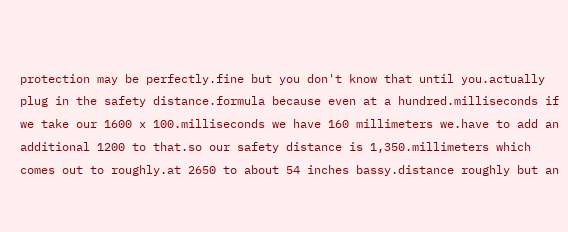protection may be perfectly.fine but you don't know that until you.actually plug in the safety distance.formula because even at a hundred.milliseconds if we take our 1600 x 100.milliseconds we have 160 millimeters we.have to add an additional 1200 to that.so our safety distance is 1,350.millimeters which comes out to roughly.at 2650 to about 54 inches bassy.distance roughly but an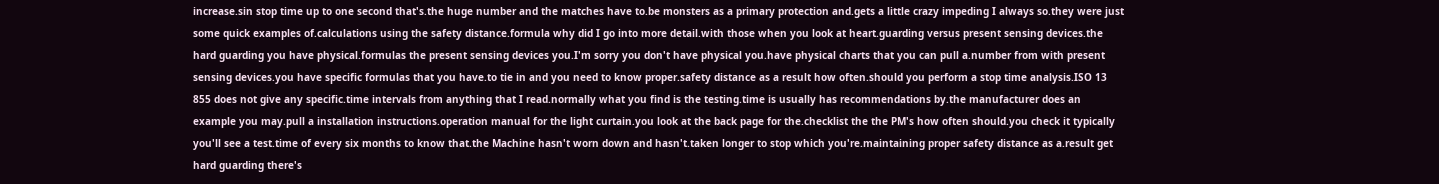increase.sin stop time up to one second that's.the huge number and the matches have to.be monsters as a primary protection and.gets a little crazy impeding I always so.they were just some quick examples of.calculations using the safety distance.formula why did I go into more detail.with those when you look at heart.guarding versus present sensing devices.the hard guarding you have physical.formulas the present sensing devices you.I'm sorry you don't have physical you.have physical charts that you can pull a.number from with present sensing devices.you have specific formulas that you have.to tie in and you need to know proper.safety distance as a result how often.should you perform a stop time analysis.ISO 13 855 does not give any specific.time intervals from anything that I read.normally what you find is the testing.time is usually has recommendations by.the manufacturer does an example you may.pull a installation instructions.operation manual for the light curtain.you look at the back page for the.checklist the the PM's how often should.you check it typically you'll see a test.time of every six months to know that.the Machine hasn't worn down and hasn't.taken longer to stop which you're.maintaining proper safety distance as a.result get hard guarding there's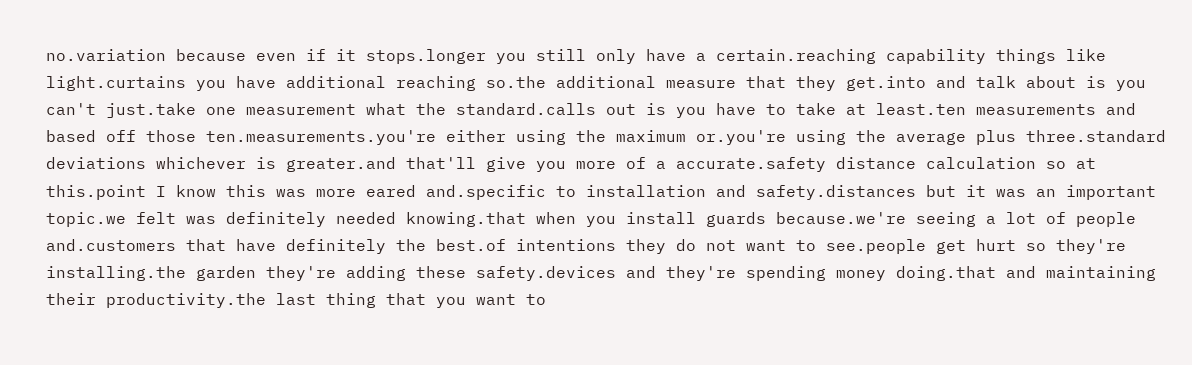no.variation because even if it stops.longer you still only have a certain.reaching capability things like light.curtains you have additional reaching so.the additional measure that they get.into and talk about is you can't just.take one measurement what the standard.calls out is you have to take at least.ten measurements and based off those ten.measurements.you're either using the maximum or.you're using the average plus three.standard deviations whichever is greater.and that'll give you more of a accurate.safety distance calculation so at this.point I know this was more eared and.specific to installation and safety.distances but it was an important topic.we felt was definitely needed knowing.that when you install guards because.we're seeing a lot of people and.customers that have definitely the best.of intentions they do not want to see.people get hurt so they're installing.the garden they're adding these safety.devices and they're spending money doing.that and maintaining their productivity.the last thing that you want to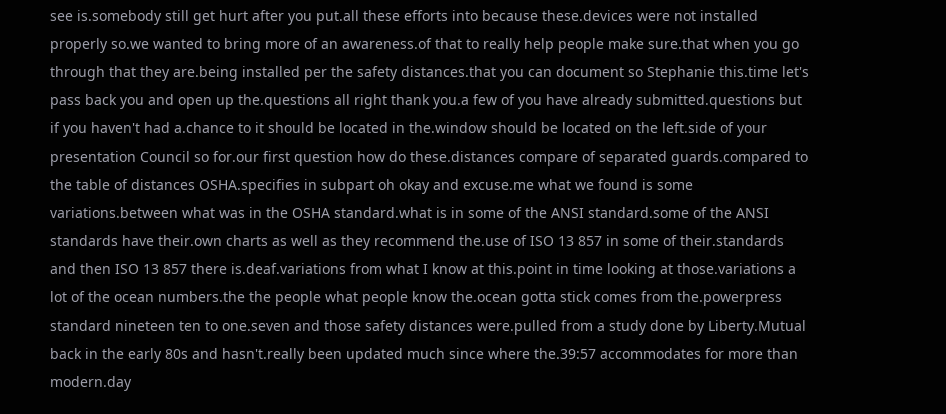see is.somebody still get hurt after you put.all these efforts into because these.devices were not installed properly so.we wanted to bring more of an awareness.of that to really help people make sure.that when you go through that they are.being installed per the safety distances.that you can document so Stephanie this.time let's pass back you and open up the.questions all right thank you.a few of you have already submitted.questions but if you haven't had a.chance to it should be located in the.window should be located on the left.side of your presentation Council so for.our first question how do these.distances compare of separated guards.compared to the table of distances OSHA.specifies in subpart oh okay and excuse.me what we found is some variations.between what was in the OSHA standard.what is in some of the ANSI standard.some of the ANSI standards have their.own charts as well as they recommend the.use of ISO 13 857 in some of their.standards and then ISO 13 857 there is.deaf.variations from what I know at this.point in time looking at those.variations a lot of the ocean numbers.the the people what people know the.ocean gotta stick comes from the.powerpress standard nineteen ten to one.seven and those safety distances were.pulled from a study done by Liberty.Mutual back in the early 80s and hasn't.really been updated much since where the.39:57 accommodates for more than modern.day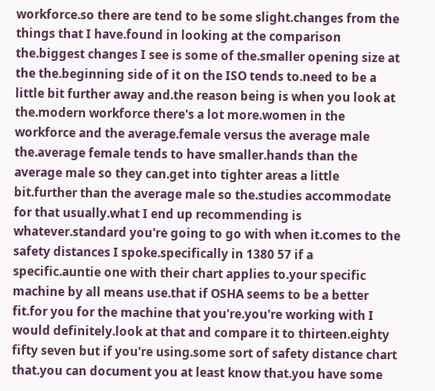workforce.so there are tend to be some slight.changes from the things that I have.found in looking at the comparison the.biggest changes I see is some of the.smaller opening size at the the.beginning side of it on the ISO tends to.need to be a little bit further away and.the reason being is when you look at the.modern workforce there's a lot more.women in the workforce and the average.female versus the average male the.average female tends to have smaller.hands than the average male so they can.get into tighter areas a little bit.further than the average male so the.studies accommodate for that usually.what I end up recommending is whatever.standard you're going to go with when it.comes to the safety distances I spoke.specifically in 1380 57 if a specific.auntie one with their chart applies to.your specific machine by all means use.that if OSHA seems to be a better fit.for you for the machine that you're.you're working with I would definitely.look at that and compare it to thirteen.eighty fifty seven but if you're using.some sort of safety distance chart that.you can document you at least know that.you have some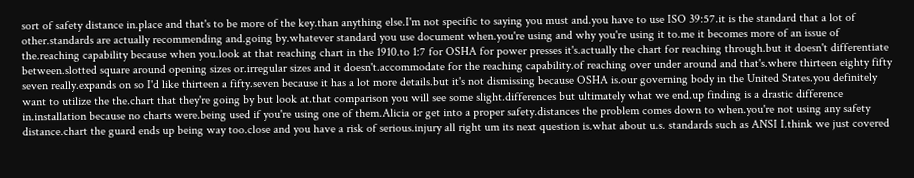sort of safety distance in.place and that's to be more of the key.than anything else.I'm not specific to saying you must and.you have to use ISO 39:57.it is the standard that a lot of other.standards are actually recommending and.going by.whatever standard you use document when.you're using and why you're using it to.me it becomes more of an issue of the.reaching capability because when you.look at that reaching chart in the 1910.to 1:7 for OSHA for power presses it's.actually the chart for reaching through.but it doesn't differentiate between.slotted square around opening sizes or.irregular sizes and it doesn't.accommodate for the reaching capability.of reaching over under around and that's.where thirteen eighty fifty seven really.expands on so I'd like thirteen a fifty.seven because it has a lot more details.but it's not dismissing because OSHA is.our governing body in the United States.you definitely want to utilize the the.chart that they're going by but look at.that comparison you will see some slight.differences but ultimately what we end.up finding is a drastic difference in.installation because no charts were.being used if you're using one of them.Alicia or get into a proper safety.distances the problem comes down to when.you're not using any safety distance.chart the guard ends up being way too.close and you have a risk of serious.injury all right um its next question is.what about u.s. standards such as ANSI I.think we just covered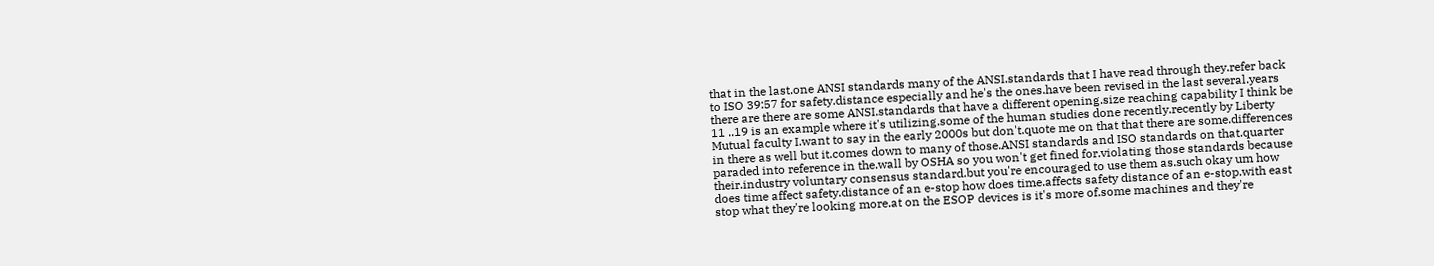that in the last.one ANSI standards many of the ANSI.standards that I have read through they.refer back to ISO 39:57 for safety.distance especially and he's the ones.have been revised in the last several.years there are there are some ANSI.standards that have a different opening.size reaching capability I think be 11 ..19 is an example where it's utilizing.some of the human studies done recently.recently by Liberty Mutual faculty I.want to say in the early 2000s but don't.quote me on that that there are some.differences in there as well but it.comes down to many of those.ANSI standards and ISO standards on that.quarter paraded into reference in the.wall by OSHA so you won't get fined for.violating those standards because their.industry voluntary consensus standard.but you're encouraged to use them as.such okay um how does time affect safety.distance of an e-stop how does time.affects safety distance of an e-stop.with east stop what they're looking more.at on the ESOP devices is it's more of.some machines and they're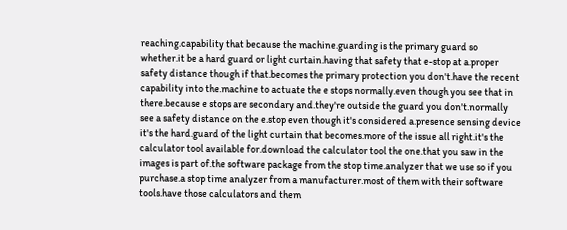reaching.capability that because the machine.guarding is the primary guard so whether.it be a hard guard or light curtain.having that safety that e-stop at a.proper safety distance though if that.becomes the primary protection you don't.have the recent capability into the.machine to actuate the e stops normally.even though you see that in there.because e stops are secondary and.they're outside the guard you don't.normally see a safety distance on the e.stop even though it's considered a.presence sensing device it's the hard.guard of the light curtain that becomes.more of the issue all right.it's the calculator tool available for.download the calculator tool the one.that you saw in the images is part of.the software package from the stop time.analyzer that we use so if you purchase.a stop time analyzer from a manufacturer.most of them with their software tools.have those calculators and them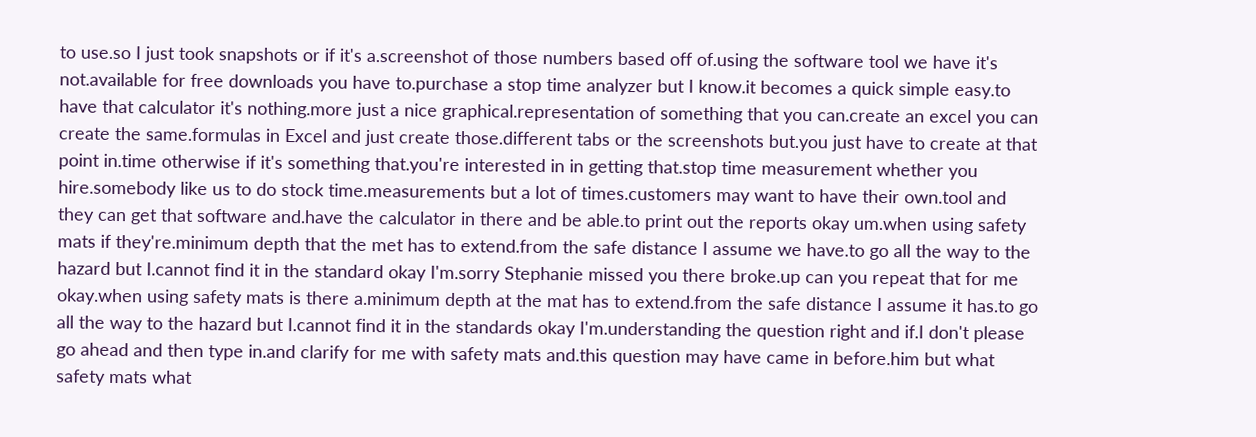to use.so I just took snapshots or if it's a.screenshot of those numbers based off of.using the software tool we have it's not.available for free downloads you have to.purchase a stop time analyzer but I know.it becomes a quick simple easy.to have that calculator it's nothing.more just a nice graphical.representation of something that you can.create an excel you can create the same.formulas in Excel and just create those.different tabs or the screenshots but.you just have to create at that point in.time otherwise if it's something that.you're interested in in getting that.stop time measurement whether you hire.somebody like us to do stock time.measurements but a lot of times.customers may want to have their own.tool and they can get that software and.have the calculator in there and be able.to print out the reports okay um.when using safety mats if they're.minimum depth that the met has to extend.from the safe distance I assume we have.to go all the way to the hazard but I.cannot find it in the standard okay I'm.sorry Stephanie missed you there broke.up can you repeat that for me okay.when using safety mats is there a.minimum depth at the mat has to extend.from the safe distance I assume it has.to go all the way to the hazard but I.cannot find it in the standards okay I'm.understanding the question right and if.I don't please go ahead and then type in.and clarify for me with safety mats and.this question may have came in before.him but what safety mats what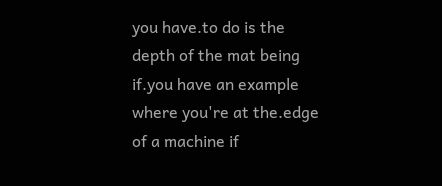you have.to do is the depth of the mat being if.you have an example where you're at the.edge of a machine if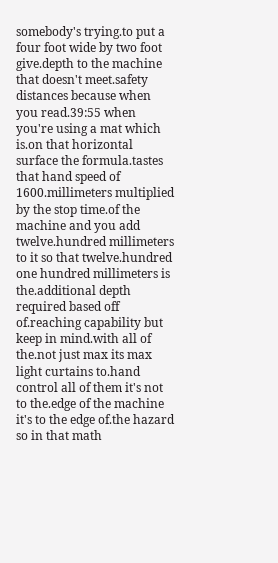somebody's trying.to put a four foot wide by two foot give.depth to the machine that doesn't meet.safety distances because when you read.39:55 when you're using a mat which is.on that horizontal surface the formula.tastes that hand speed of 1600.millimeters multiplied by the stop time.of the machine and you add twelve.hundred millimeters to it so that twelve.hundred one hundred millimeters is the.additional depth required based off of.reaching capability but keep in mind.with all of the.not just max its max light curtains to.hand control all of them it's not to the.edge of the machine it's to the edge of.the hazard so in that math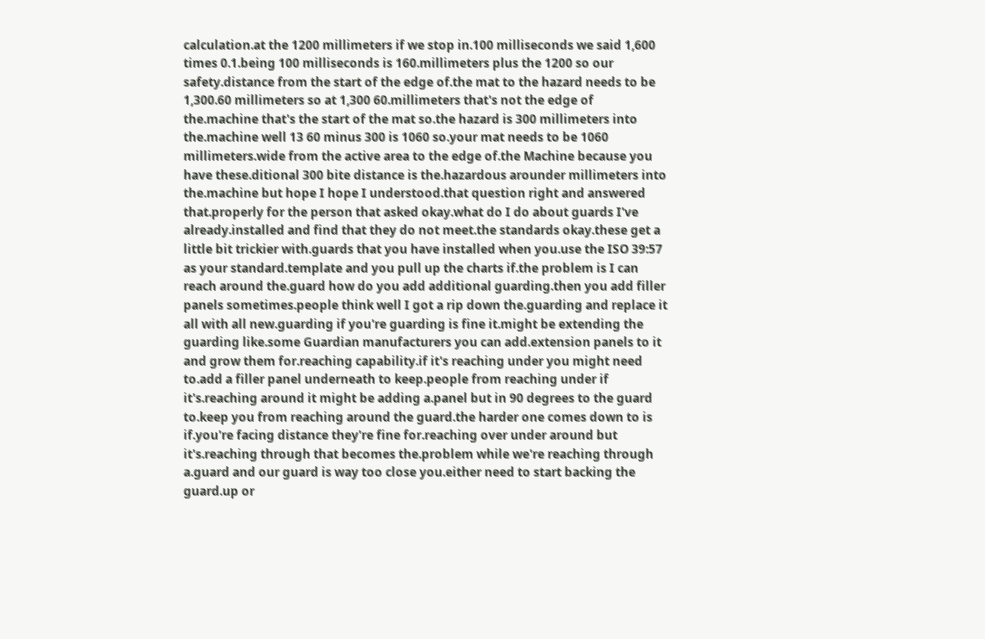calculation.at the 1200 millimeters if we stop in.100 milliseconds we said 1,600 times 0.1.being 100 milliseconds is 160.millimeters plus the 1200 so our safety.distance from the start of the edge of.the mat to the hazard needs to be 1,300.60 millimeters so at 1,300 60.millimeters that's not the edge of the.machine that's the start of the mat so.the hazard is 300 millimeters into the.machine well 13 60 minus 300 is 1060 so.your mat needs to be 1060 millimeters.wide from the active area to the edge of.the Machine because you have these.ditional 300 bite distance is the.hazardous arounder millimeters into the.machine but hope I hope I understood.that question right and answered that.properly for the person that asked okay.what do I do about guards I've already.installed and find that they do not meet.the standards okay.these get a little bit trickier with.guards that you have installed when you.use the ISO 39:57 as your standard.template and you pull up the charts if.the problem is I can reach around the.guard how do you add additional guarding.then you add filler panels sometimes.people think well I got a rip down the.guarding and replace it all with all new.guarding if you're guarding is fine it.might be extending the guarding like.some Guardian manufacturers you can add.extension panels to it and grow them for.reaching capability.if it's reaching under you might need to.add a filler panel underneath to keep.people from reaching under if it's.reaching around it might be adding a.panel but in 90 degrees to the guard to.keep you from reaching around the guard.the harder one comes down to is if.you're facing distance they're fine for.reaching over under around but it's.reaching through that becomes the.problem while we're reaching through a.guard and our guard is way too close you.either need to start backing the guard.up or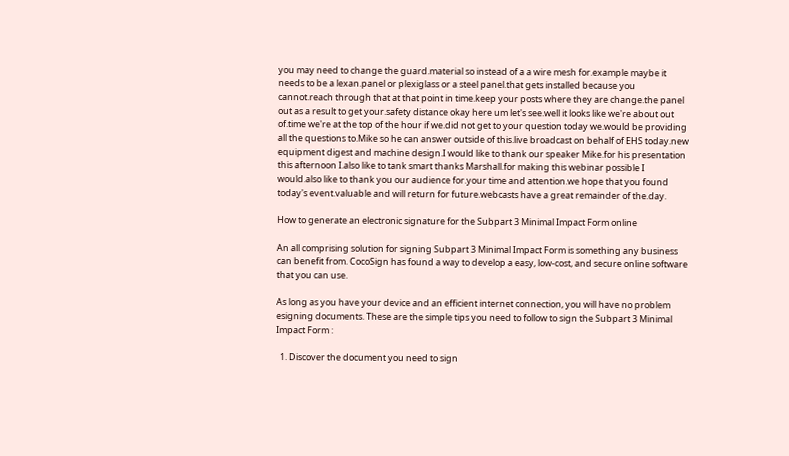you may need to change the guard.material so instead of a a wire mesh for.example maybe it needs to be a lexan.panel or plexiglass or a steel panel.that gets installed because you cannot.reach through that at that point in time.keep your posts where they are change.the panel out as a result to get your.safety distance okay here um let's see.well it looks like we're about out of.time we're at the top of the hour if we.did not get to your question today we.would be providing all the questions to.Mike so he can answer outside of this.live broadcast on behalf of EHS today.new equipment digest and machine design.I would like to thank our speaker Mike.for his presentation this afternoon I.also like to tank smart thanks Marshall.for making this webinar possible I would.also like to thank you our audience for.your time and attention.we hope that you found today's event.valuable and will return for future.webcasts have a great remainder of the.day.

How to generate an electronic signature for the Subpart 3 Minimal Impact Form online

An all comprising solution for signing Subpart 3 Minimal Impact Form is something any business can benefit from. CocoSign has found a way to develop a easy, low-cost, and secure online software that you can use.

As long as you have your device and an efficient internet connection, you will have no problem esigning documents. These are the simple tips you need to follow to sign the Subpart 3 Minimal Impact Form :

  1. Discover the document you need to sign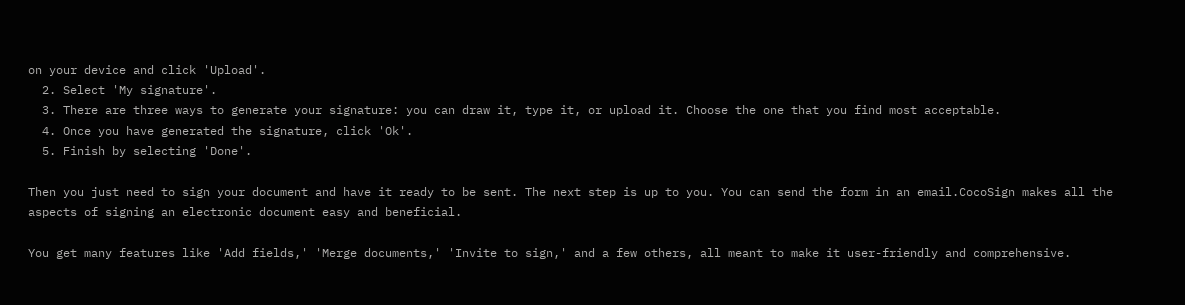on your device and click 'Upload'.
  2. Select 'My signature'.
  3. There are three ways to generate your signature: you can draw it, type it, or upload it. Choose the one that you find most acceptable.
  4. Once you have generated the signature, click 'Ok'.
  5. Finish by selecting 'Done'.

Then you just need to sign your document and have it ready to be sent. The next step is up to you. You can send the form in an email.CocoSign makes all the aspects of signing an electronic document easy and beneficial.

You get many features like 'Add fields,' 'Merge documents,' 'Invite to sign,' and a few others, all meant to make it user-friendly and comprehensive.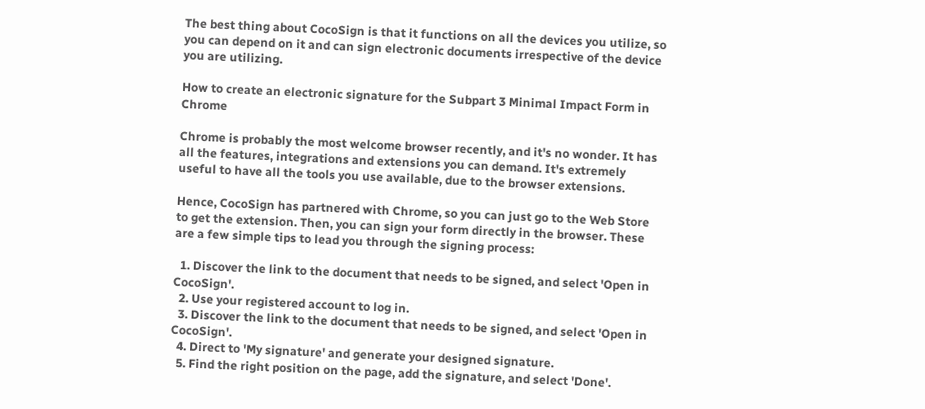The best thing about CocoSign is that it functions on all the devices you utilize, so you can depend on it and can sign electronic documents irrespective of the device you are utilizing.

How to create an electronic signature for the Subpart 3 Minimal Impact Form in Chrome

Chrome is probably the most welcome browser recently, and it's no wonder. It has all the features, integrations and extensions you can demand. It's extremely useful to have all the tools you use available, due to the browser extensions.

Hence, CocoSign has partnered with Chrome, so you can just go to the Web Store to get the extension. Then, you can sign your form directly in the browser. These are a few simple tips to lead you through the signing process:

  1. Discover the link to the document that needs to be signed, and select 'Open in CocoSign'.
  2. Use your registered account to log in.
  3. Discover the link to the document that needs to be signed, and select 'Open in CocoSign'.
  4. Direct to 'My signature' and generate your designed signature.
  5. Find the right position on the page, add the signature, and select 'Done'.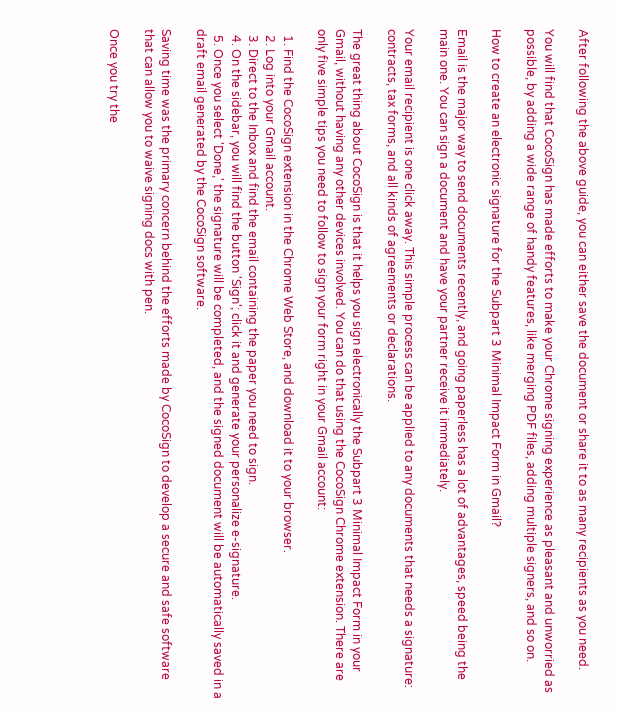After following the above guide, you can either save the document or share it to as many recipients as you need.

You will find that CocoSign has made efforts to make your Chrome signing experience as pleasant and unworried as possible, by adding a wide range of handy features, like merging PDF files, adding multiple signers, and so on.

How to create an electronic signature for the Subpart 3 Minimal Impact Form in Gmail?

Email is the major way to send documents recently, and going paperless has a lot of advantages, speed being the main one. You can sign a document and have your partner receive it immediately.

Your email recipient is one click away. This simple process can be applied to any documents that needs a signature: contracts, tax forms, and all kinds of agreements or declarations.

The great thing about CocoSign is that it helps you sign electronically the Subpart 3 Minimal Impact Form in your Gmail, without having any other devices involved. You can do that using the CocoSign Chrome extension. There are only five simple tips you need to follow to sign your form right in your Gmail account:

  1. Find the CocoSign extension in the Chrome Web Store, and download it to your browser.
  2. Log into your Gmail account.
  3. Direct to the Inbox and find the email containing the paper you need to sign.
  4. On the sidebar, you will find the button 'Sign'; click it and generate your personalize e-signature.
  5. Once you select 'Done,' the signature will be completed, and the signed document will be automatically saved in a draft email generated by the CocoSign software.

Saving time was the primary concern behind the efforts made by CocoSign to develop a secure and safe software that can allow you to waive signing docs with pen.

Once you try the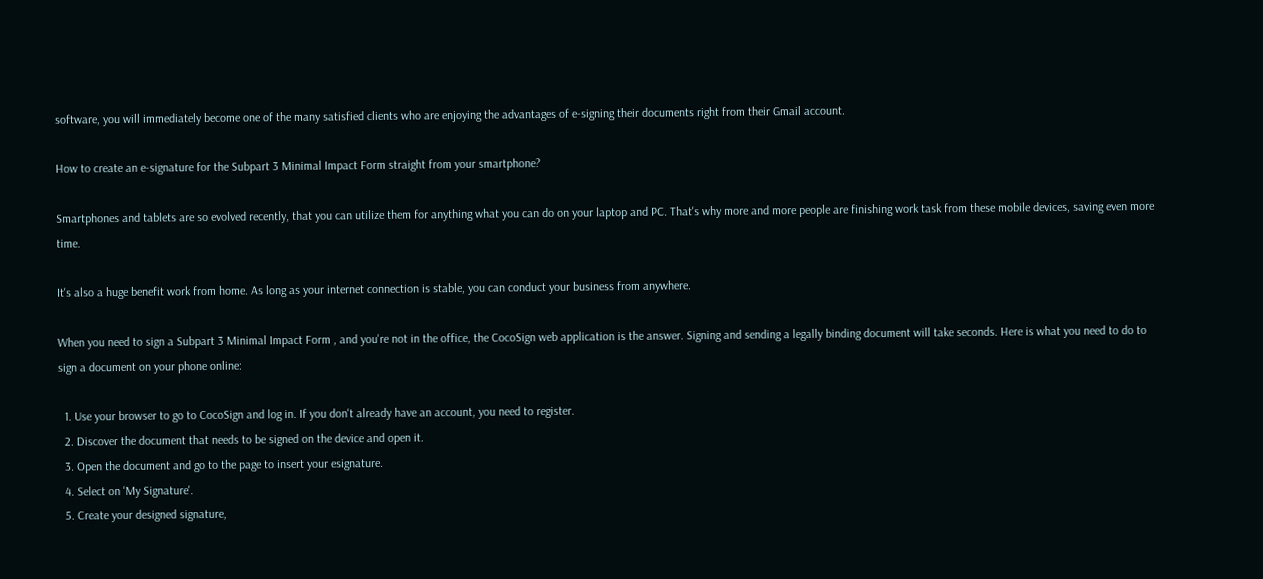software, you will immediately become one of the many satisfied clients who are enjoying the advantages of e-signing their documents right from their Gmail account.

How to create an e-signature for the Subpart 3 Minimal Impact Form straight from your smartphone?

Smartphones and tablets are so evolved recently, that you can utilize them for anything what you can do on your laptop and PC. That's why more and more people are finishing work task from these mobile devices, saving even more time.

It's also a huge benefit work from home. As long as your internet connection is stable, you can conduct your business from anywhere.

When you need to sign a Subpart 3 Minimal Impact Form , and you're not in the office, the CocoSign web application is the answer. Signing and sending a legally binding document will take seconds. Here is what you need to do to sign a document on your phone online:

  1. Use your browser to go to CocoSign and log in. If you don't already have an account, you need to register.
  2. Discover the document that needs to be signed on the device and open it.
  3. Open the document and go to the page to insert your esignature.
  4. Select on 'My Signature'.
  5. Create your designed signature,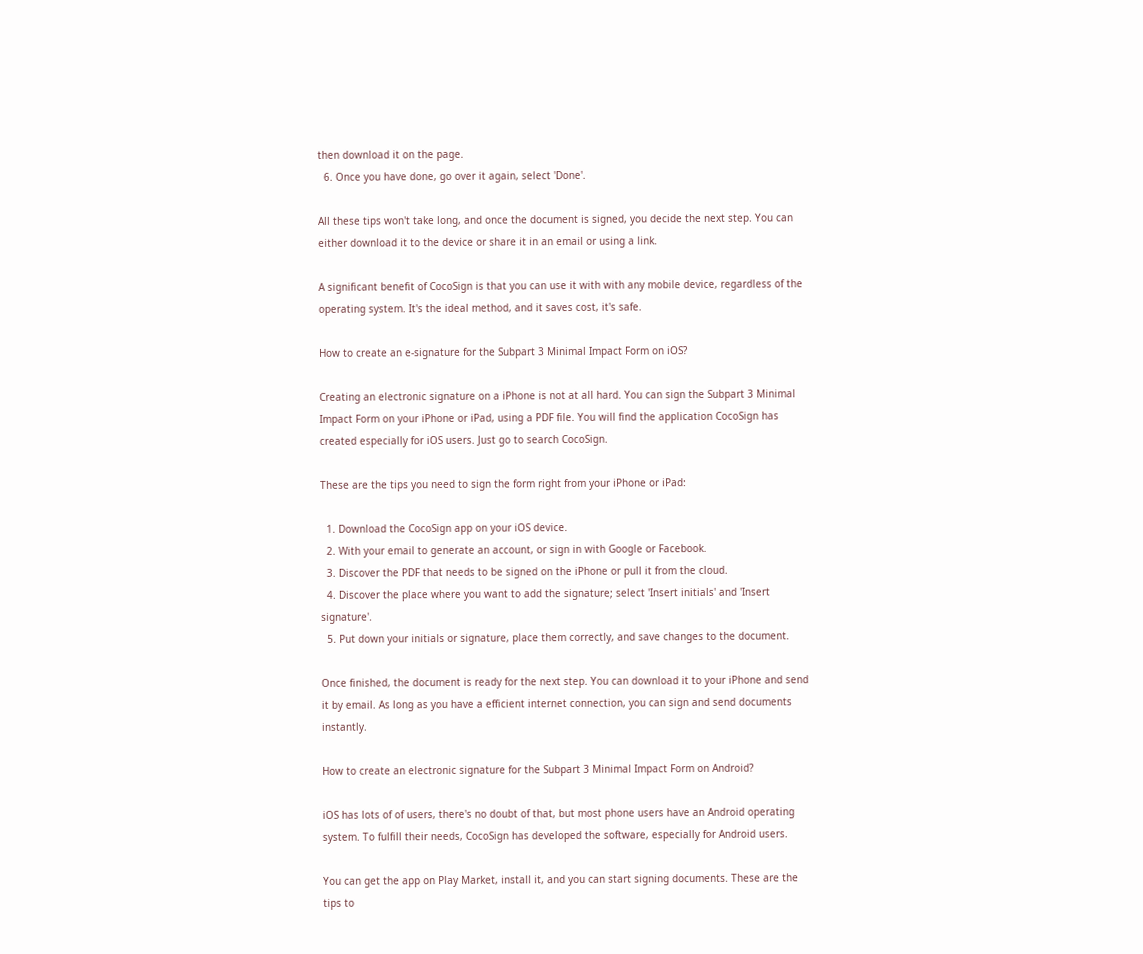then download it on the page.
  6. Once you have done, go over it again, select 'Done'.

All these tips won't take long, and once the document is signed, you decide the next step. You can either download it to the device or share it in an email or using a link.

A significant benefit of CocoSign is that you can use it with with any mobile device, regardless of the operating system. It's the ideal method, and it saves cost, it's safe.

How to create an e-signature for the Subpart 3 Minimal Impact Form on iOS?

Creating an electronic signature on a iPhone is not at all hard. You can sign the Subpart 3 Minimal Impact Form on your iPhone or iPad, using a PDF file. You will find the application CocoSign has created especially for iOS users. Just go to search CocoSign.

These are the tips you need to sign the form right from your iPhone or iPad:

  1. Download the CocoSign app on your iOS device.
  2. With your email to generate an account, or sign in with Google or Facebook.
  3. Discover the PDF that needs to be signed on the iPhone or pull it from the cloud.
  4. Discover the place where you want to add the signature; select 'Insert initials' and 'Insert signature'.
  5. Put down your initials or signature, place them correctly, and save changes to the document.

Once finished, the document is ready for the next step. You can download it to your iPhone and send it by email. As long as you have a efficient internet connection, you can sign and send documents instantly.

How to create an electronic signature for the Subpart 3 Minimal Impact Form on Android?

iOS has lots of of users, there's no doubt of that, but most phone users have an Android operating system. To fulfill their needs, CocoSign has developed the software, especially for Android users.

You can get the app on Play Market, install it, and you can start signing documents. These are the tips to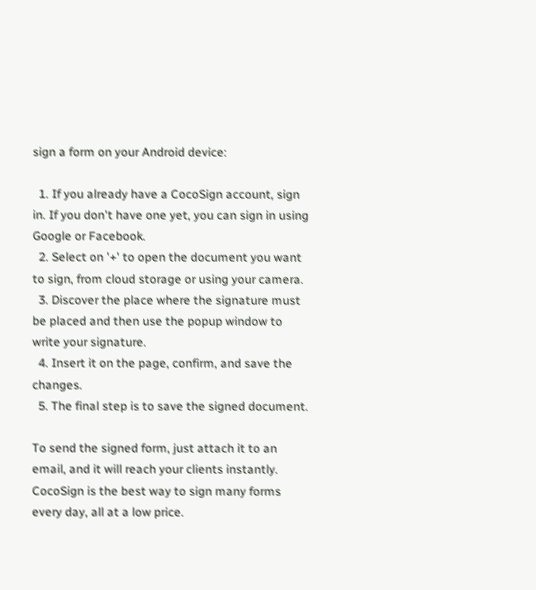sign a form on your Android device:

  1. If you already have a CocoSign account, sign in. If you don't have one yet, you can sign in using Google or Facebook.
  2. Select on '+' to open the document you want to sign, from cloud storage or using your camera.
  3. Discover the place where the signature must be placed and then use the popup window to write your signature.
  4. Insert it on the page, confirm, and save the changes.
  5. The final step is to save the signed document.

To send the signed form, just attach it to an email, and it will reach your clients instantly. CocoSign is the best way to sign many forms every day, all at a low price.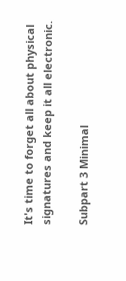It's time to forget all about physical signatures and keep it all electronic.

Subpart 3 Minimal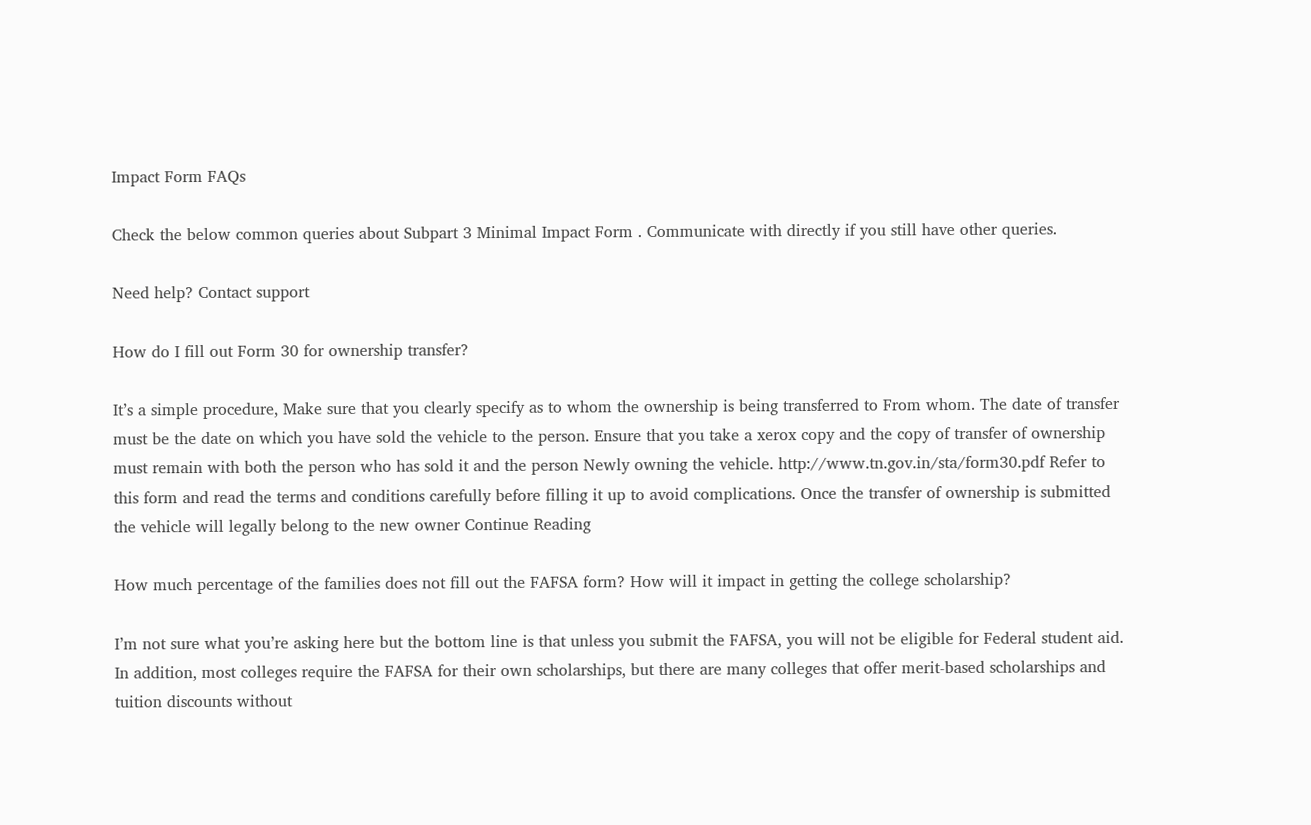Impact Form FAQs

Check the below common queries about Subpart 3 Minimal Impact Form . Communicate with directly if you still have other queries.

Need help? Contact support

How do I fill out Form 30 for ownership transfer?

It’s a simple procedure, Make sure that you clearly specify as to whom the ownership is being transferred to From whom. The date of transfer must be the date on which you have sold the vehicle to the person. Ensure that you take a xerox copy and the copy of transfer of ownership must remain with both the person who has sold it and the person Newly owning the vehicle. http://www.tn.gov.in/sta/form30.pdf Refer to this form and read the terms and conditions carefully before filling it up to avoid complications. Once the transfer of ownership is submitted the vehicle will legally belong to the new owner Continue Reading

How much percentage of the families does not fill out the FAFSA form? How will it impact in getting the college scholarship?

I’m not sure what you’re asking here but the bottom line is that unless you submit the FAFSA, you will not be eligible for Federal student aid. In addition, most colleges require the FAFSA for their own scholarships, but there are many colleges that offer merit-based scholarships and tuition discounts without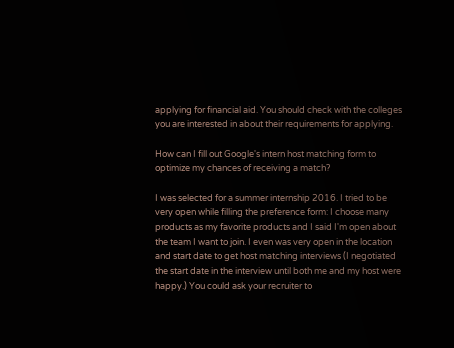applying for financial aid. You should check with the colleges you are interested in about their requirements for applying.

How can I fill out Google's intern host matching form to optimize my chances of receiving a match?

I was selected for a summer internship 2016. I tried to be very open while filling the preference form: I choose many products as my favorite products and I said I'm open about the team I want to join. I even was very open in the location and start date to get host matching interviews (I negotiated the start date in the interview until both me and my host were happy.) You could ask your recruiter to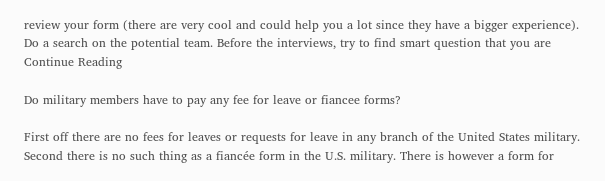review your form (there are very cool and could help you a lot since they have a bigger experience). Do a search on the potential team. Before the interviews, try to find smart question that you are Continue Reading

Do military members have to pay any fee for leave or fiancee forms?

First off there are no fees for leaves or requests for leave in any branch of the United States military. Second there is no such thing as a fiancée form in the U.S. military. There is however a form for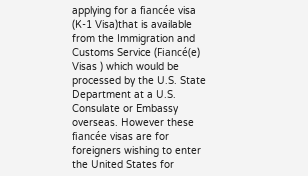applying for a fiancée visa (K-1 Visa)that is available from the Immigration and Customs Service (Fiancé(e) Visas ) which would be processed by the U.S. State Department at a U.S. Consulate or Embassy overseas. However these fiancée visas are for foreigners wishing to enter the United States for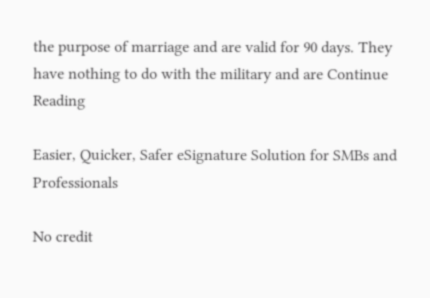the purpose of marriage and are valid for 90 days. They have nothing to do with the military and are Continue Reading

Easier, Quicker, Safer eSignature Solution for SMBs and Professionals

No credit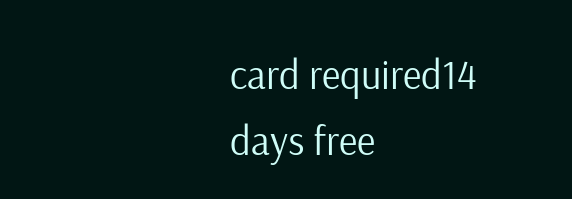card required14 days free